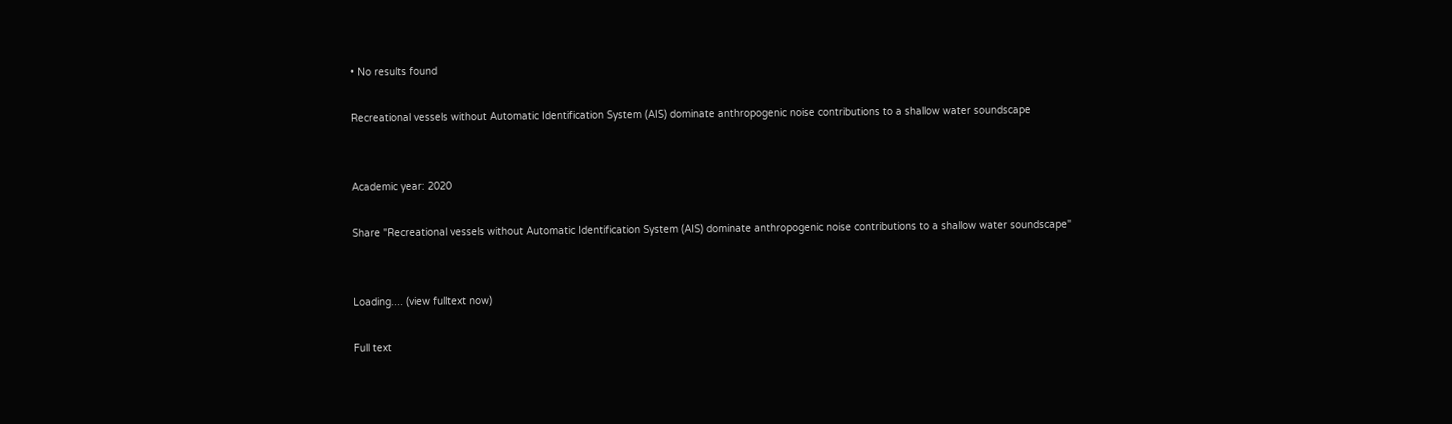• No results found

Recreational vessels without Automatic Identification System (AIS) dominate anthropogenic noise contributions to a shallow water soundscape


Academic year: 2020

Share "Recreational vessels without Automatic Identification System (AIS) dominate anthropogenic noise contributions to a shallow water soundscape"


Loading.... (view fulltext now)

Full text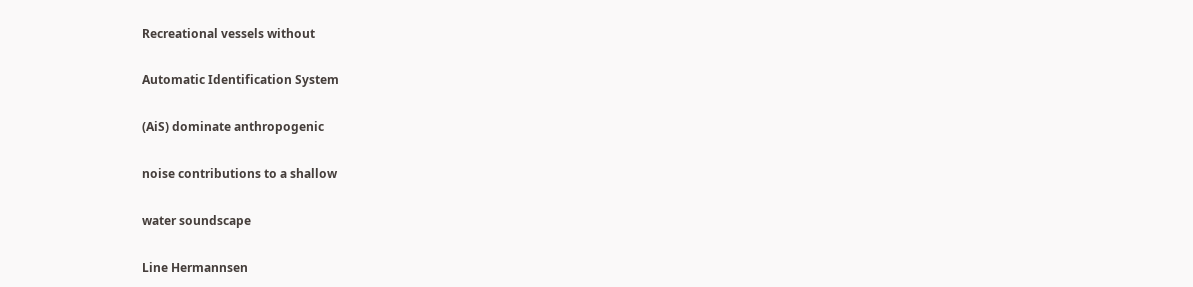Recreational vessels without

Automatic Identification System

(AiS) dominate anthropogenic

noise contributions to a shallow

water soundscape

Line Hermannsen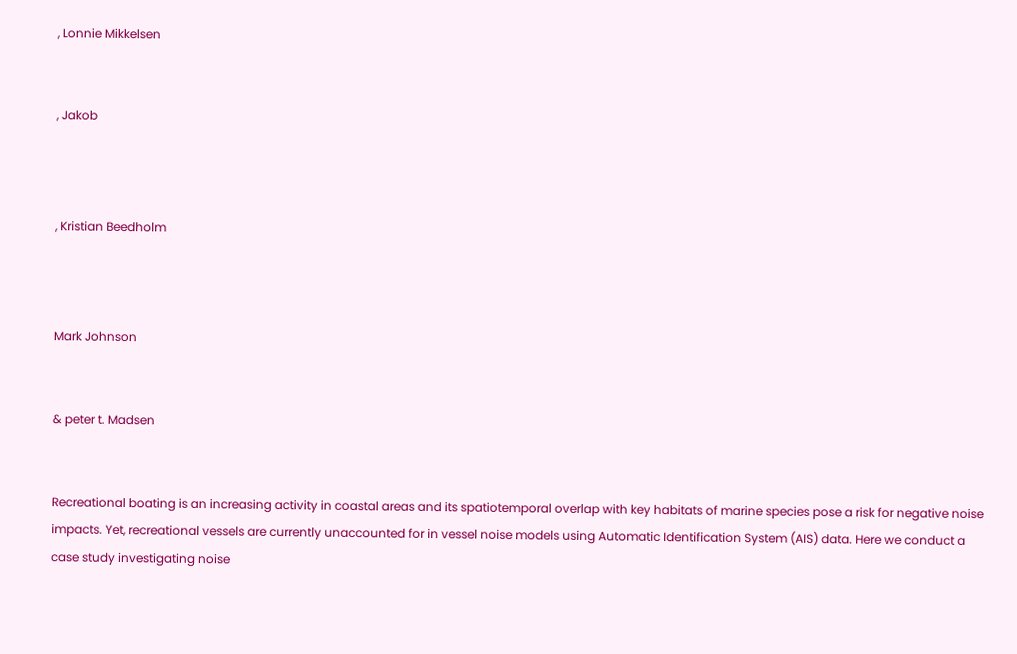, Lonnie Mikkelsen


, Jakob



, Kristian Beedholm



Mark Johnson


& peter t. Madsen


Recreational boating is an increasing activity in coastal areas and its spatiotemporal overlap with key habitats of marine species pose a risk for negative noise impacts. Yet, recreational vessels are currently unaccounted for in vessel noise models using Automatic Identification System (AIS) data. Here we conduct a case study investigating noise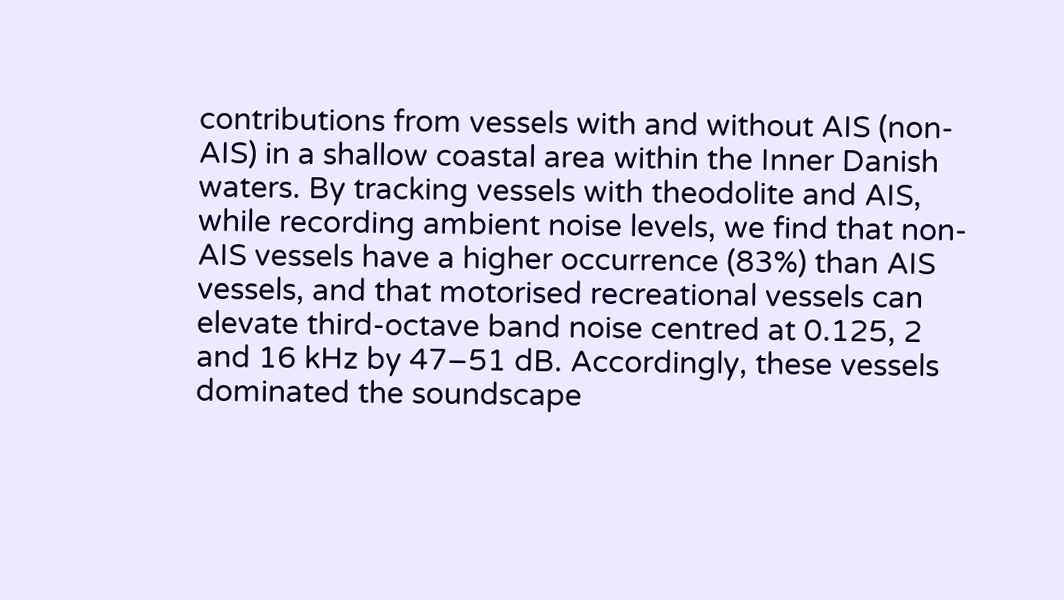contributions from vessels with and without AIS (non-AIS) in a shallow coastal area within the Inner Danish waters. By tracking vessels with theodolite and AIS, while recording ambient noise levels, we find that non-AIS vessels have a higher occurrence (83%) than AIS vessels, and that motorised recreational vessels can elevate third-octave band noise centred at 0.125, 2 and 16 kHz by 47–51 dB. Accordingly, these vessels dominated the soundscape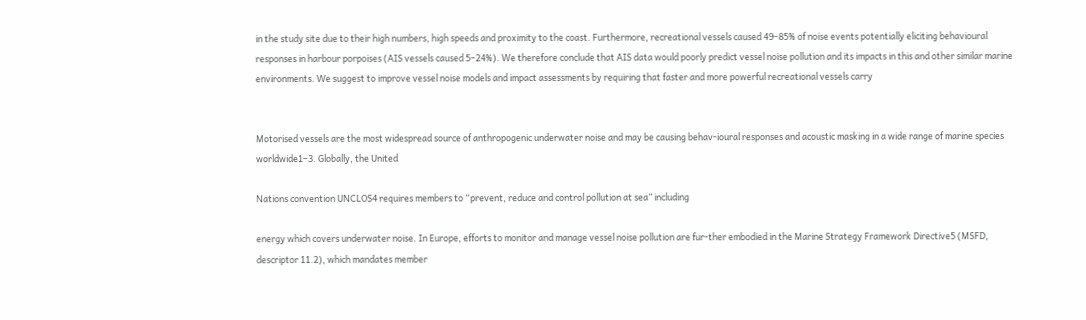in the study site due to their high numbers, high speeds and proximity to the coast. Furthermore, recreational vessels caused 49–85% of noise events potentially eliciting behavioural responses in harbour porpoises (AIS vessels caused 5–24%). We therefore conclude that AIS data would poorly predict vessel noise pollution and its impacts in this and other similar marine environments. We suggest to improve vessel noise models and impact assessments by requiring that faster and more powerful recreational vessels carry


Motorised vessels are the most widespread source of anthropogenic underwater noise and may be causing behav-ioural responses and acoustic masking in a wide range of marine species worldwide1–3. Globally, the United

Nations convention UNCLOS4 requires members to “prevent, reduce and control pollution at sea” including

energy which covers underwater noise. In Europe, efforts to monitor and manage vessel noise pollution are fur-ther embodied in the Marine Strategy Framework Directive5 (MSFD, descriptor 11.2), which mandates member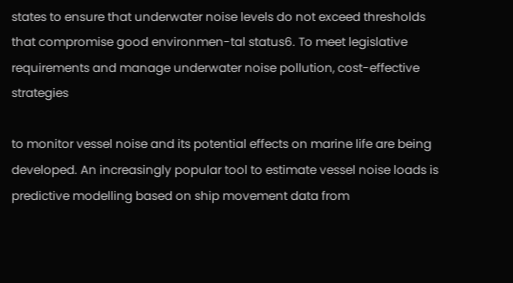states to ensure that underwater noise levels do not exceed thresholds that compromise good environmen-tal status6. To meet legislative requirements and manage underwater noise pollution, cost-effective strategies

to monitor vessel noise and its potential effects on marine life are being developed. An increasingly popular tool to estimate vessel noise loads is predictive modelling based on ship movement data from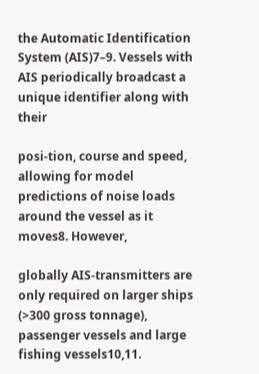the Automatic Identification System (AIS)7–9. Vessels with AIS periodically broadcast a unique identifier along with their

posi-tion, course and speed, allowing for model predictions of noise loads around the vessel as it moves8. However,

globally AIS-transmitters are only required on larger ships (>300 gross tonnage), passenger vessels and large fishing vessels10,11.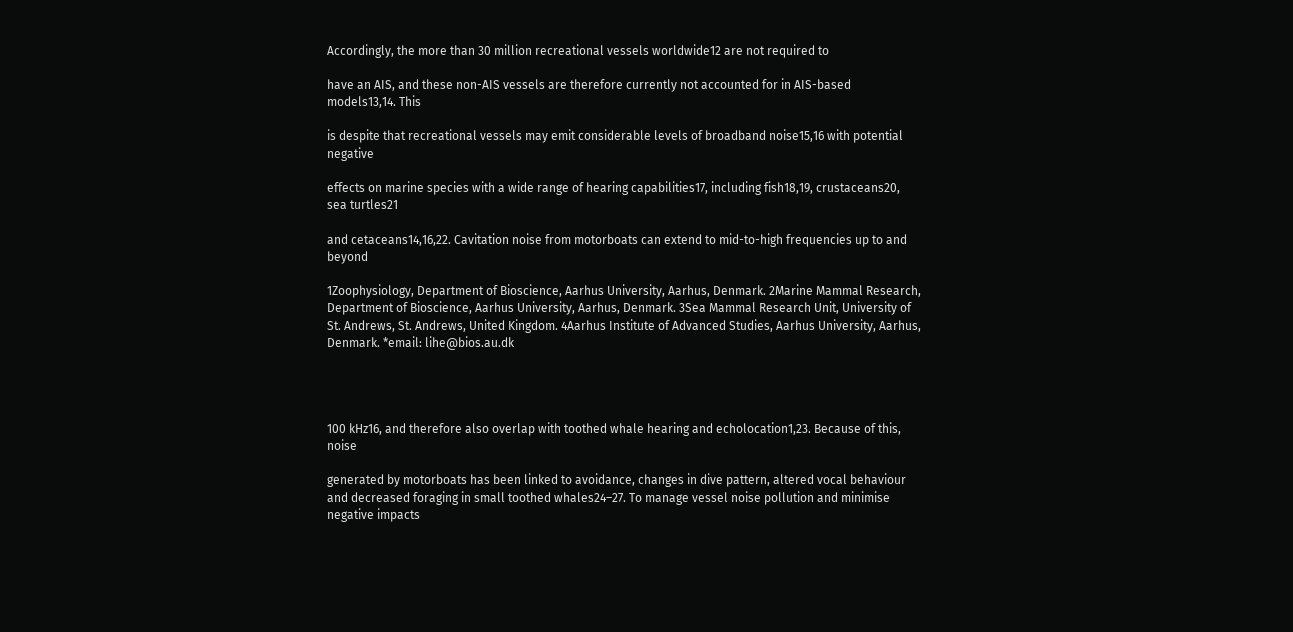Accordingly, the more than 30 million recreational vessels worldwide12 are not required to

have an AIS, and these non-AIS vessels are therefore currently not accounted for in AIS-based models13,14. This

is despite that recreational vessels may emit considerable levels of broadband noise15,16 with potential negative

effects on marine species with a wide range of hearing capabilities17, including fish18,19, crustaceans20, sea turtles21

and cetaceans14,16,22. Cavitation noise from motorboats can extend to mid-to-high frequencies up to and beyond

1Zoophysiology, Department of Bioscience, Aarhus University, Aarhus, Denmark. 2Marine Mammal Research, Department of Bioscience, Aarhus University, Aarhus, Denmark. 3Sea Mammal Research Unit, University of St. Andrews, St. Andrews, United Kingdom. 4Aarhus Institute of Advanced Studies, Aarhus University, Aarhus, Denmark. *email: lihe@bios.au.dk




100 kHz16, and therefore also overlap with toothed whale hearing and echolocation1,23. Because of this, noise

generated by motorboats has been linked to avoidance, changes in dive pattern, altered vocal behaviour and decreased foraging in small toothed whales24–27. To manage vessel noise pollution and minimise negative impacts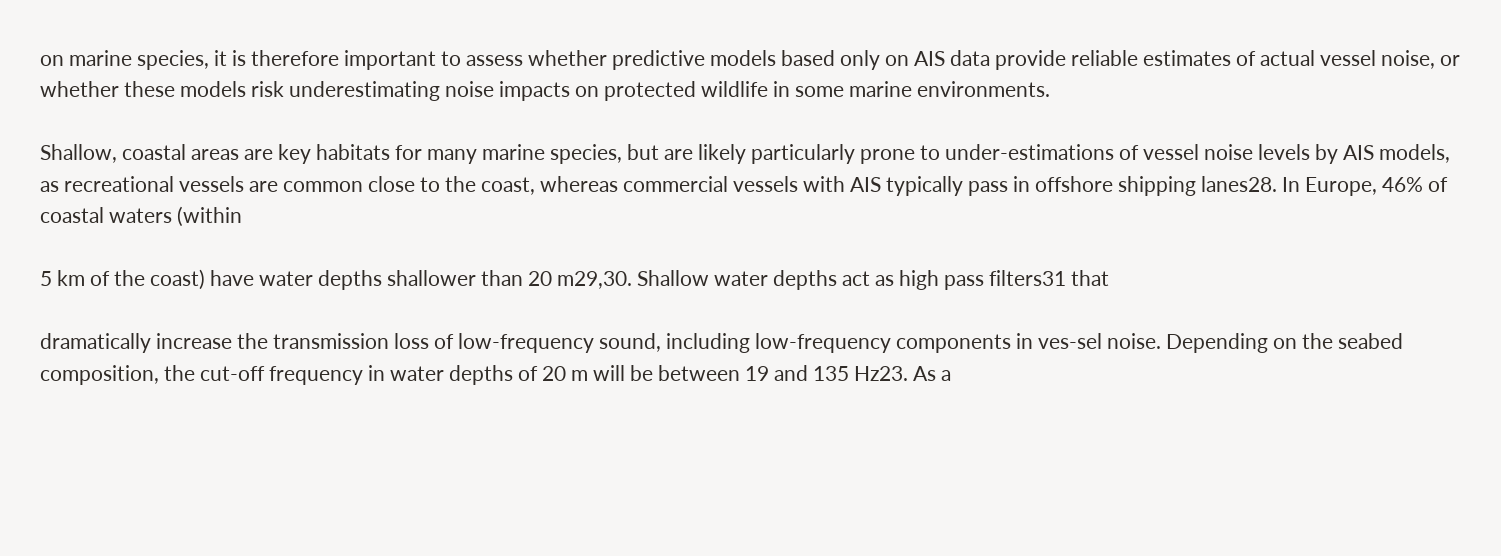on marine species, it is therefore important to assess whether predictive models based only on AIS data provide reliable estimates of actual vessel noise, or whether these models risk underestimating noise impacts on protected wildlife in some marine environments.

Shallow, coastal areas are key habitats for many marine species, but are likely particularly prone to under-estimations of vessel noise levels by AIS models, as recreational vessels are common close to the coast, whereas commercial vessels with AIS typically pass in offshore shipping lanes28. In Europe, 46% of coastal waters (within

5 km of the coast) have water depths shallower than 20 m29,30. Shallow water depths act as high pass filters31 that

dramatically increase the transmission loss of low-frequency sound, including low-frequency components in ves-sel noise. Depending on the seabed composition, the cut-off frequency in water depths of 20 m will be between 19 and 135 Hz23. As a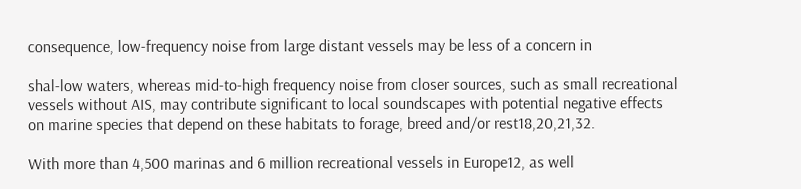consequence, low-frequency noise from large distant vessels may be less of a concern in

shal-low waters, whereas mid-to-high frequency noise from closer sources, such as small recreational vessels without AIS, may contribute significant to local soundscapes with potential negative effects on marine species that depend on these habitats to forage, breed and/or rest18,20,21,32.

With more than 4,500 marinas and 6 million recreational vessels in Europe12, as well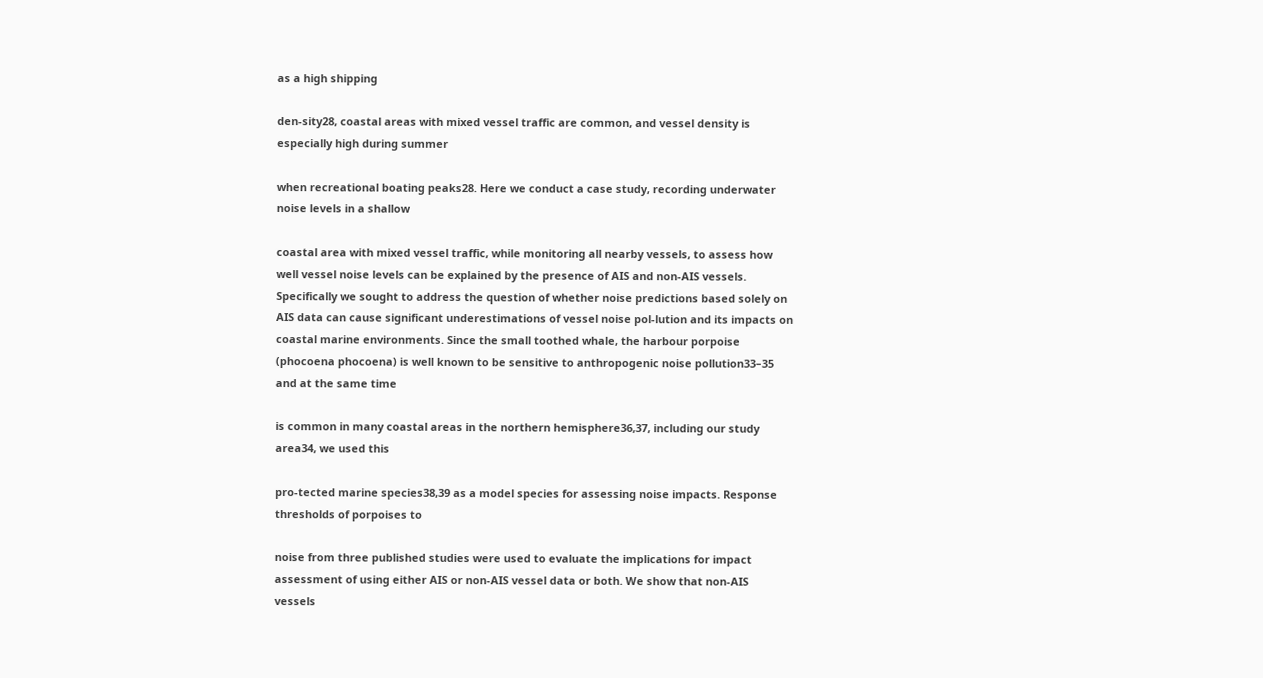as a high shipping

den-sity28, coastal areas with mixed vessel traffic are common, and vessel density is especially high during summer

when recreational boating peaks28. Here we conduct a case study, recording underwater noise levels in a shallow

coastal area with mixed vessel traffic, while monitoring all nearby vessels, to assess how well vessel noise levels can be explained by the presence of AIS and non-AIS vessels. Specifically we sought to address the question of whether noise predictions based solely on AIS data can cause significant underestimations of vessel noise pol-lution and its impacts on coastal marine environments. Since the small toothed whale, the harbour porpoise (phocoena phocoena) is well known to be sensitive to anthropogenic noise pollution33–35 and at the same time

is common in many coastal areas in the northern hemisphere36,37, including our study area34, we used this

pro-tected marine species38,39 as a model species for assessing noise impacts. Response thresholds of porpoises to

noise from three published studies were used to evaluate the implications for impact assessment of using either AIS or non-AIS vessel data or both. We show that non-AIS vessels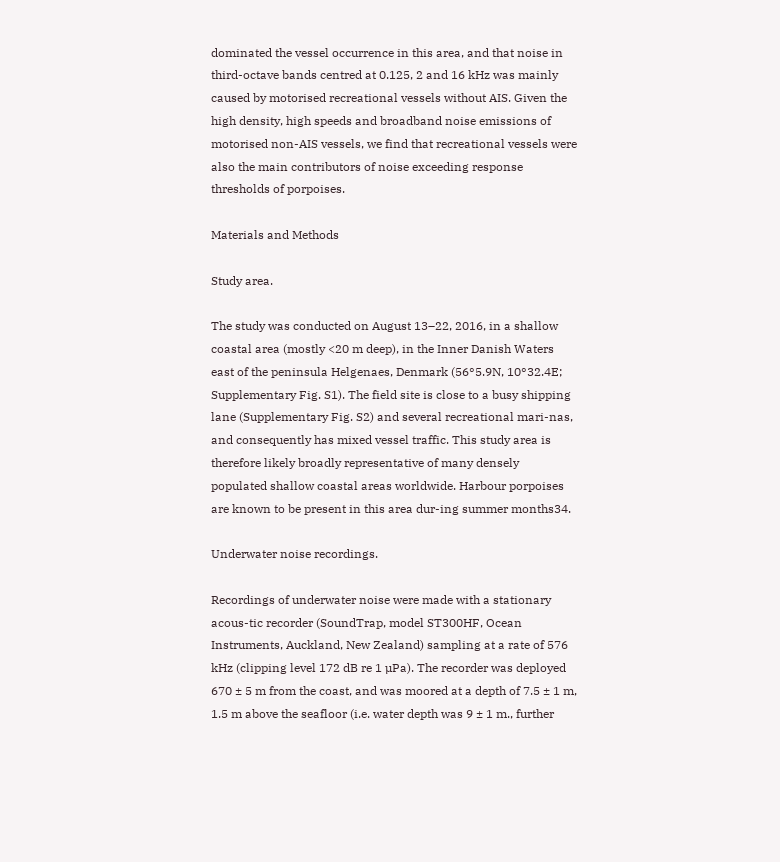dominated the vessel occurrence in this area, and that noise in third-octave bands centred at 0.125, 2 and 16 kHz was mainly caused by motorised recreational vessels without AIS. Given the high density, high speeds and broadband noise emissions of motorised non-AIS vessels, we find that recreational vessels were also the main contributors of noise exceeding response thresholds of porpoises.

Materials and Methods

Study area.

The study was conducted on August 13–22, 2016, in a shallow coastal area (mostly <20 m deep), in the Inner Danish Waters east of the peninsula Helgenaes, Denmark (56°5.9N, 10°32.4E; Supplementary Fig. S1). The field site is close to a busy shipping lane (Supplementary Fig. S2) and several recreational mari-nas, and consequently has mixed vessel traffic. This study area is therefore likely broadly representative of many densely populated shallow coastal areas worldwide. Harbour porpoises are known to be present in this area dur-ing summer months34.

Underwater noise recordings.

Recordings of underwater noise were made with a stationary acous-tic recorder (SoundTrap, model ST300HF, Ocean Instruments, Auckland, New Zealand) sampling at a rate of 576 kHz (clipping level 172 dB re 1 µPa). The recorder was deployed 670 ± 5 m from the coast, and was moored at a depth of 7.5 ± 1 m, 1.5 m above the seafloor (i.e. water depth was 9 ± 1 m., further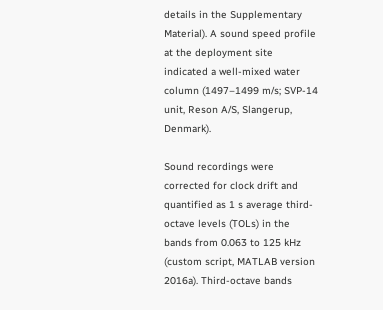details in the Supplementary Material). A sound speed profile at the deployment site indicated a well-mixed water column (1497–1499 m/s; SVP-14 unit, Reson A/S, Slangerup, Denmark).

Sound recordings were corrected for clock drift and quantified as 1 s average third-octave levels (TOLs) in the bands from 0.063 to 125 kHz (custom script, MATLAB version 2016a). Third-octave bands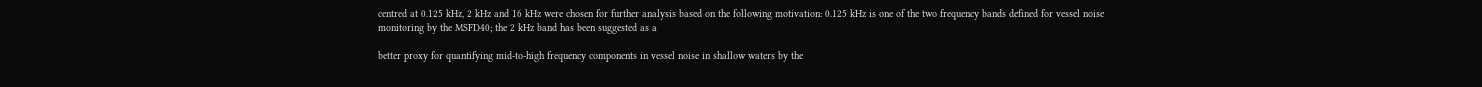centred at 0.125 kHz, 2 kHz and 16 kHz were chosen for further analysis based on the following motivation: 0.125 kHz is one of the two frequency bands defined for vessel noise monitoring by the MSFD40; the 2 kHz band has been suggested as a

better proxy for quantifying mid-to-high frequency components in vessel noise in shallow waters by the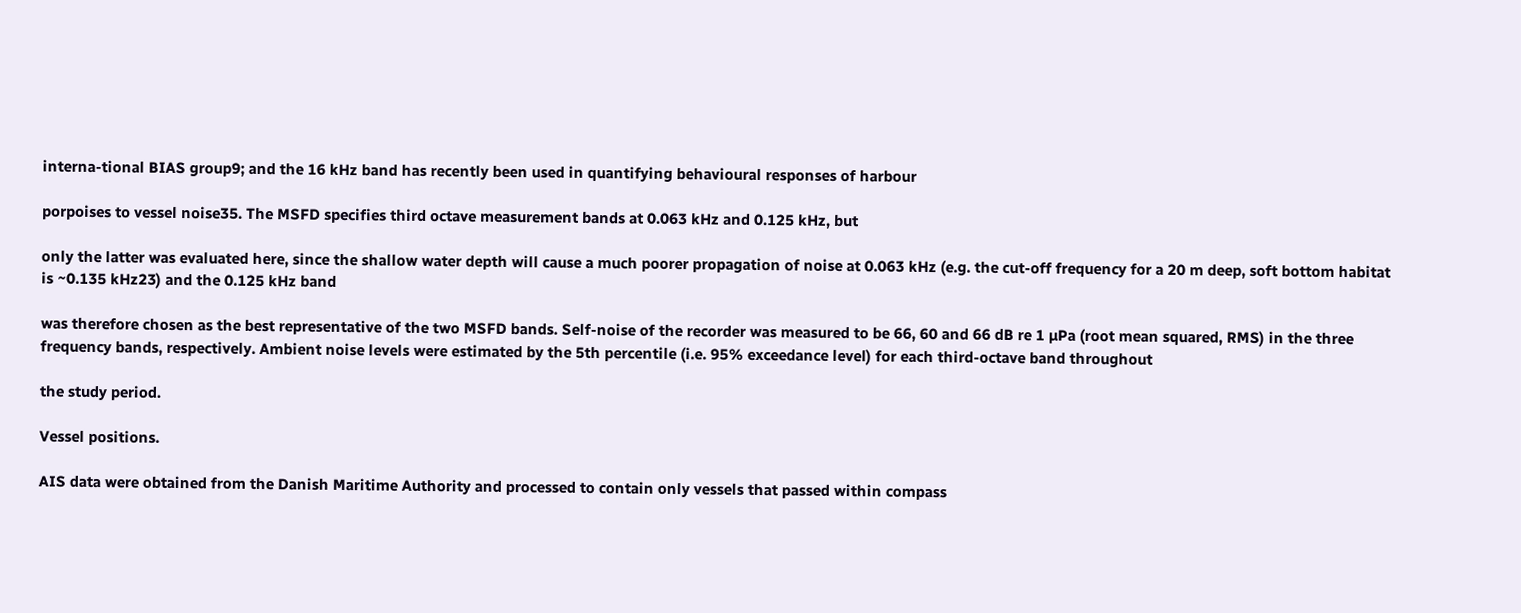interna-tional BIAS group9; and the 16 kHz band has recently been used in quantifying behavioural responses of harbour

porpoises to vessel noise35. The MSFD specifies third octave measurement bands at 0.063 kHz and 0.125 kHz, but

only the latter was evaluated here, since the shallow water depth will cause a much poorer propagation of noise at 0.063 kHz (e.g. the cut-off frequency for a 20 m deep, soft bottom habitat is ~0.135 kHz23) and the 0.125 kHz band

was therefore chosen as the best representative of the two MSFD bands. Self-noise of the recorder was measured to be 66, 60 and 66 dB re 1 µPa (root mean squared, RMS) in the three frequency bands, respectively. Ambient noise levels were estimated by the 5th percentile (i.e. 95% exceedance level) for each third-octave band throughout

the study period.

Vessel positions.

AIS data were obtained from the Danish Maritime Authority and processed to contain only vessels that passed within compass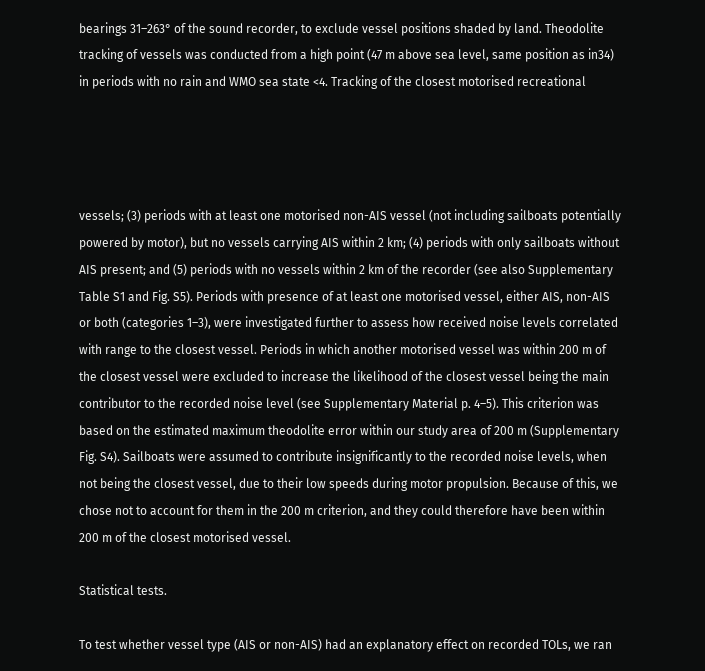bearings 31–263° of the sound recorder, to exclude vessel positions shaded by land. Theodolite tracking of vessels was conducted from a high point (47 m above sea level, same position as in34) in periods with no rain and WMO sea state <4. Tracking of the closest motorised recreational




vessels; (3) periods with at least one motorised non-AIS vessel (not including sailboats potentially powered by motor), but no vessels carrying AIS within 2 km; (4) periods with only sailboats without AIS present; and (5) periods with no vessels within 2 km of the recorder (see also Supplementary Table S1 and Fig. S5). Periods with presence of at least one motorised vessel, either AIS, non-AIS or both (categories 1–3), were investigated further to assess how received noise levels correlated with range to the closest vessel. Periods in which another motorised vessel was within 200 m of the closest vessel were excluded to increase the likelihood of the closest vessel being the main contributor to the recorded noise level (see Supplementary Material p. 4–5). This criterion was based on the estimated maximum theodolite error within our study area of 200 m (Supplementary Fig. S4). Sailboats were assumed to contribute insignificantly to the recorded noise levels, when not being the closest vessel, due to their low speeds during motor propulsion. Because of this, we chose not to account for them in the 200 m criterion, and they could therefore have been within 200 m of the closest motorised vessel.

Statistical tests.

To test whether vessel type (AIS or non-AIS) had an explanatory effect on recorded TOLs, we ran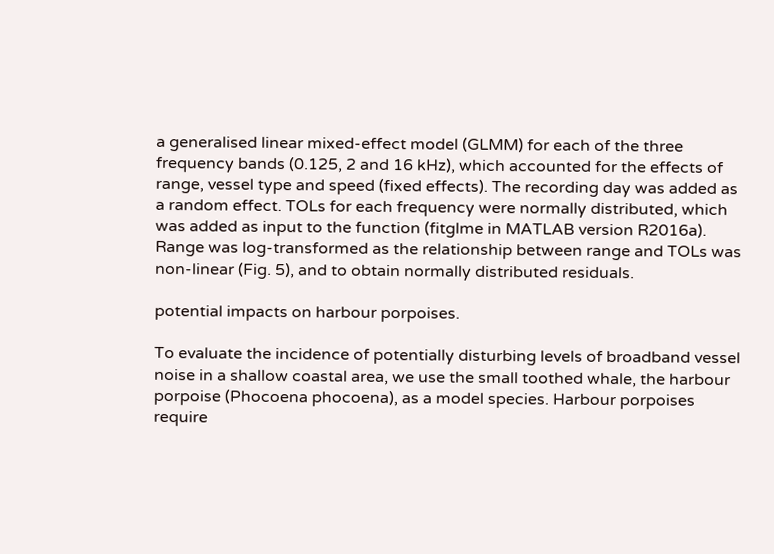a generalised linear mixed-effect model (GLMM) for each of the three frequency bands (0.125, 2 and 16 kHz), which accounted for the effects of range, vessel type and speed (fixed effects). The recording day was added as a random effect. TOLs for each frequency were normally distributed, which was added as input to the function (fitglme in MATLAB version R2016a). Range was log-transformed as the relationship between range and TOLs was non-linear (Fig. 5), and to obtain normally distributed residuals.

potential impacts on harbour porpoises.

To evaluate the incidence of potentially disturbing levels of broadband vessel noise in a shallow coastal area, we use the small toothed whale, the harbour porpoise (Phocoena phocoena), as a model species. Harbour porpoises require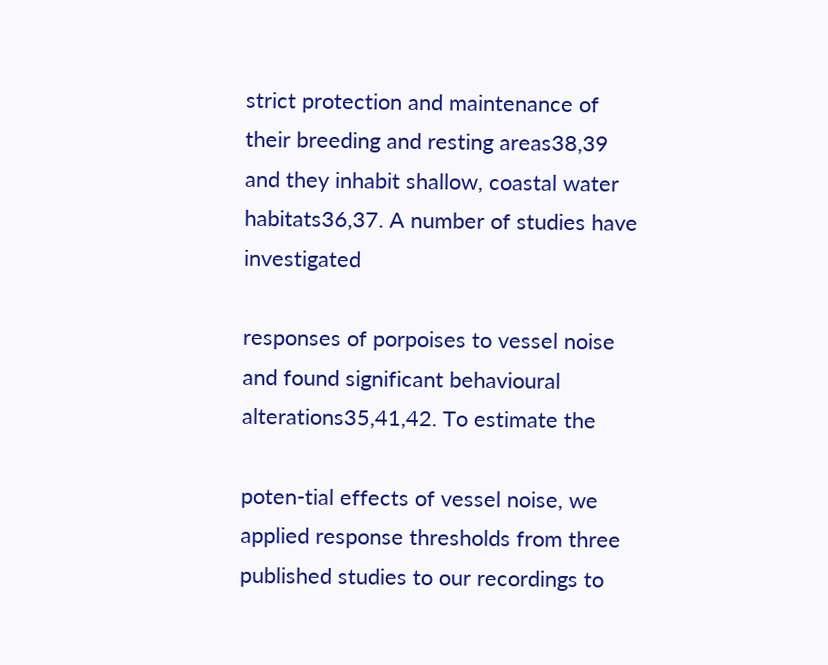strict protection and maintenance of their breeding and resting areas38,39 and they inhabit shallow, coastal water habitats36,37. A number of studies have investigated

responses of porpoises to vessel noise and found significant behavioural alterations35,41,42. To estimate the

poten-tial effects of vessel noise, we applied response thresholds from three published studies to our recordings to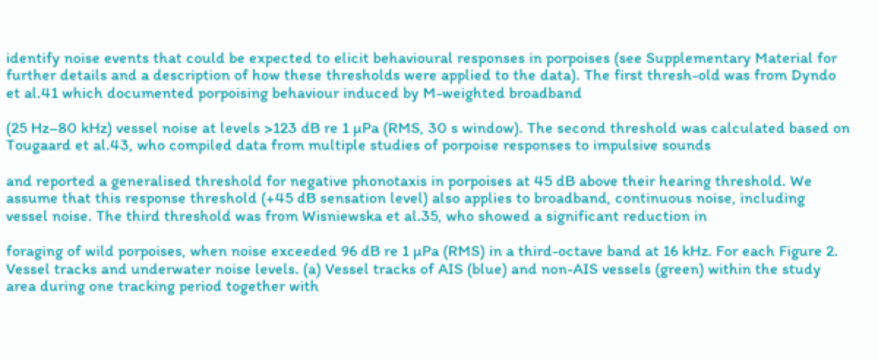identify noise events that could be expected to elicit behavioural responses in porpoises (see Supplementary Material for further details and a description of how these thresholds were applied to the data). The first thresh-old was from Dyndo et al.41 which documented porpoising behaviour induced by M-weighted broadband

(25 Hz–80 kHz) vessel noise at levels >123 dB re 1 µPa (RMS, 30 s window). The second threshold was calculated based on Tougaard et al.43, who compiled data from multiple studies of porpoise responses to impulsive sounds

and reported a generalised threshold for negative phonotaxis in porpoises at 45 dB above their hearing threshold. We assume that this response threshold (+45 dB sensation level) also applies to broadband, continuous noise, including vessel noise. The third threshold was from Wisniewska et al.35, who showed a significant reduction in

foraging of wild porpoises, when noise exceeded 96 dB re 1 µPa (RMS) in a third-octave band at 16 kHz. For each Figure 2. Vessel tracks and underwater noise levels. (a) Vessel tracks of AIS (blue) and non-AIS vessels (green) within the study area during one tracking period together with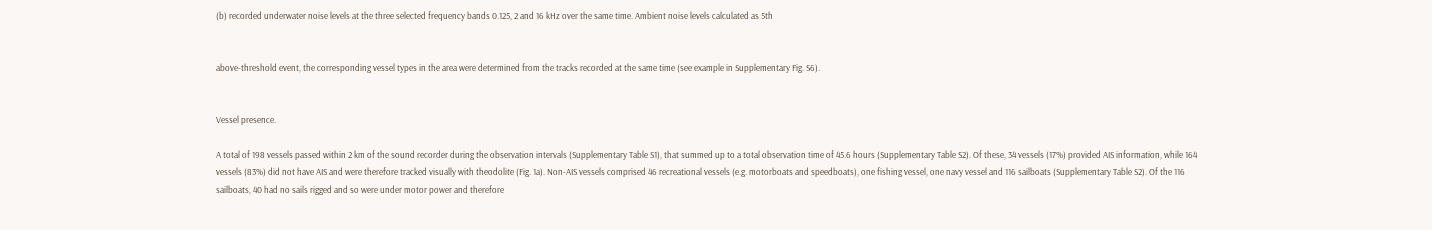(b) recorded underwater noise levels at the three selected frequency bands 0.125, 2 and 16 kHz over the same time. Ambient noise levels calculated as 5th


above-threshold event, the corresponding vessel types in the area were determined from the tracks recorded at the same time (see example in Supplementary Fig. S6).


Vessel presence.

A total of 198 vessels passed within 2 km of the sound recorder during the observation intervals (Supplementary Table S1), that summed up to a total observation time of 45.6 hours (Supplementary Table S2). Of these, 34 vessels (17%) provided AIS information, while 164 vessels (83%) did not have AIS and were therefore tracked visually with theodolite (Fig. 1a). Non-AIS vessels comprised 46 recreational vessels (e.g. motorboats and speedboats), one fishing vessel, one navy vessel and 116 sailboats (Supplementary Table S2). Of the 116 sailboats, 40 had no sails rigged and so were under motor power and therefore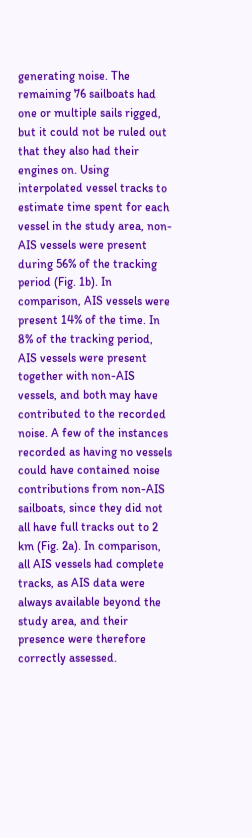generating noise. The remaining 76 sailboats had one or multiple sails rigged, but it could not be ruled out that they also had their engines on. Using interpolated vessel tracks to estimate time spent for each vessel in the study area, non-AIS vessels were present during 56% of the tracking period (Fig. 1b). In comparison, AIS vessels were present 14% of the time. In 8% of the tracking period, AIS vessels were present together with non-AIS vessels, and both may have contributed to the recorded noise. A few of the instances recorded as having no vessels could have contained noise contributions from non-AIS sailboats, since they did not all have full tracks out to 2 km (Fig. 2a). In comparison, all AIS vessels had complete tracks, as AIS data were always available beyond the study area, and their presence were therefore correctly assessed.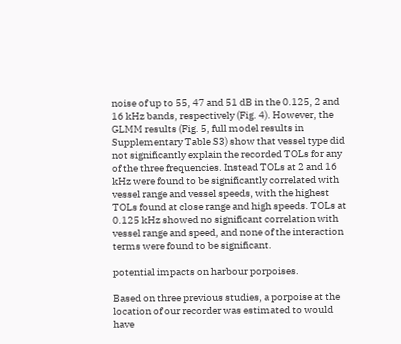noise of up to 55, 47 and 51 dB in the 0.125, 2 and 16 kHz bands, respectively (Fig. 4). However, the GLMM results (Fig. 5, full model results in Supplementary Table S3) show that vessel type did not significantly explain the recorded TOLs for any of the three frequencies. Instead TOLs at 2 and 16 kHz were found to be significantly correlated with vessel range and vessel speeds, with the highest TOLs found at close range and high speeds. TOLs at 0.125 kHz showed no significant correlation with vessel range and speed, and none of the interaction terms were found to be significant.

potential impacts on harbour porpoises.

Based on three previous studies, a porpoise at the location of our recorder was estimated to would have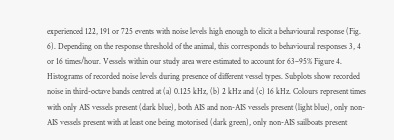experienced 122, 191 or 725 events with noise levels high enough to elicit a behavioural response (Fig. 6). Depending on the response threshold of the animal, this corresponds to behavioural responses 3, 4 or 16 times/hour. Vessels within our study area were estimated to account for 63–95% Figure 4. Histograms of recorded noise levels during presence of different vessel types. Subplots show recorded noise in third-octave bands centred at (a) 0.125 kHz, (b) 2 kHz and (c) 16 kHz. Colours represent times with only AIS vessels present (dark blue), both AIS and non-AIS vessels present (light blue), only non-AIS vessels present with at least one being motorised (dark green), only non-AIS sailboats present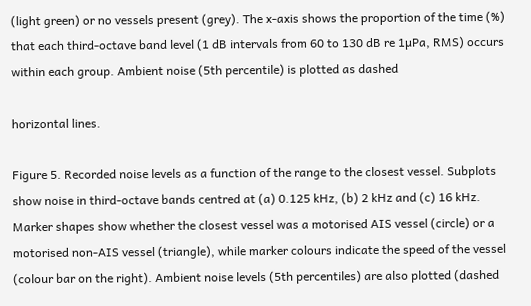(light green) or no vessels present (grey). The x-axis shows the proportion of the time (%) that each third-octave band level (1 dB intervals from 60 to 130 dB re 1µPa, RMS) occurs within each group. Ambient noise (5th percentile) is plotted as dashed

horizontal lines.

Figure 5. Recorded noise levels as a function of the range to the closest vessel. Subplots show noise in third-octave bands centred at (a) 0.125 kHz, (b) 2 kHz and (c) 16 kHz. Marker shapes show whether the closest vessel was a motorised AIS vessel (circle) or a motorised non-AIS vessel (triangle), while marker colours indicate the speed of the vessel (colour bar on the right). Ambient noise levels (5th percentiles) are also plotted (dashed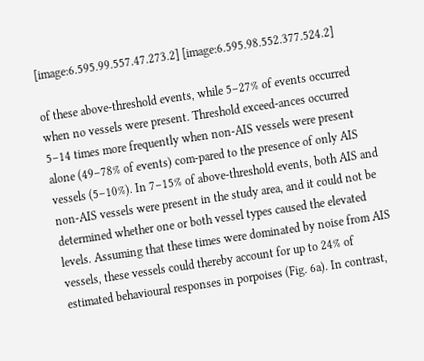[image:6.595.99.557.47.273.2] [image:6.595.98.552.377.524.2]

of these above-threshold events, while 5–27% of events occurred when no vessels were present. Threshold exceed-ances occurred 5–14 times more frequently when non-AIS vessels were present alone (49–78% of events) com-pared to the presence of only AIS vessels (5–10%). In 7–15% of above-threshold events, both AIS and non-AIS vessels were present in the study area, and it could not be determined whether one or both vessel types caused the elevated levels. Assuming that these times were dominated by noise from AIS vessels, these vessels could thereby account for up to 24% of estimated behavioural responses in porpoises (Fig. 6a). In contrast,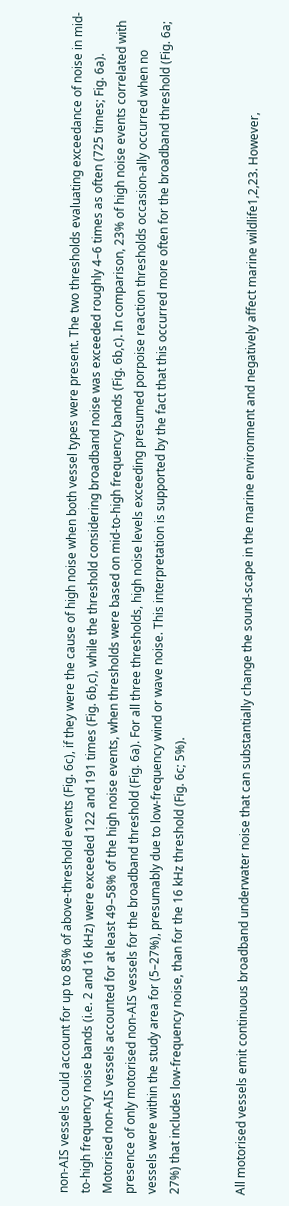non-AIS vessels could account for up to 85% of above-threshold events (Fig. 6c), if they were the cause of high noise when both vessel types were present. The two thresholds evaluating exceedance of noise in mid-to-high frequency noise bands (i.e. 2 and 16 kHz) were exceeded 122 and 191 times (Fig. 6b,c), while the threshold considering broadband noise was exceeded roughly 4–6 times as often (725 times; Fig. 6a). Motorised non-AIS vessels accounted for at least 49–58% of the high noise events, when thresholds were based on mid-to-high frequency bands (Fig. 6b,c). In comparison, 23% of high noise events correlated with presence of only motorised non-AIS vessels for the broadband threshold (Fig. 6a). For all three thresholds, high noise levels exceeding presumed porpoise reaction thresholds occasion-ally occurred when no vessels were within the study area for (5–27%), presumably due to low-frequency wind or wave noise. This interpretation is supported by the fact that this occurred more often for the broadband threshold (Fig. 6a; 27%) that includes low-frequency noise, than for the 16 kHz threshold (Fig. 6c; 5%).


All motorised vessels emit continuous broadband underwater noise that can substantially change the sound-scape in the marine environment and negatively affect marine wildlife1,2,23. However,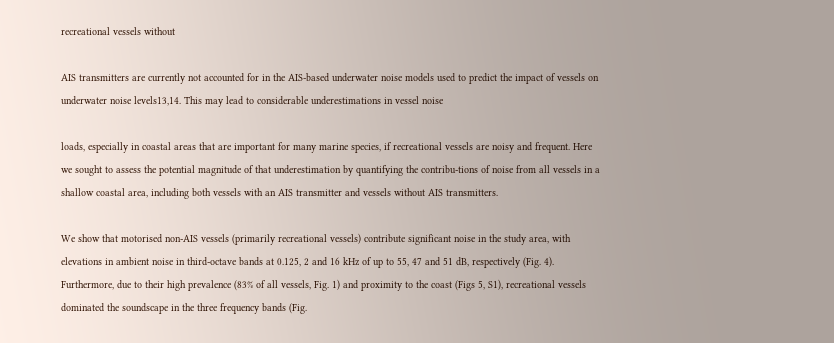recreational vessels without

AIS transmitters are currently not accounted for in the AIS-based underwater noise models used to predict the impact of vessels on underwater noise levels13,14. This may lead to considerable underestimations in vessel noise

loads, especially in coastal areas that are important for many marine species, if recreational vessels are noisy and frequent. Here we sought to assess the potential magnitude of that underestimation by quantifying the contribu-tions of noise from all vessels in a shallow coastal area, including both vessels with an AIS transmitter and vessels without AIS transmitters.

We show that motorised non-AIS vessels (primarily recreational vessels) contribute significant noise in the study area, with elevations in ambient noise in third-octave bands at 0.125, 2 and 16 kHz of up to 55, 47 and 51 dB, respectively (Fig. 4). Furthermore, due to their high prevalence (83% of all vessels, Fig. 1) and proximity to the coast (Figs 5, S1), recreational vessels dominated the soundscape in the three frequency bands (Fig.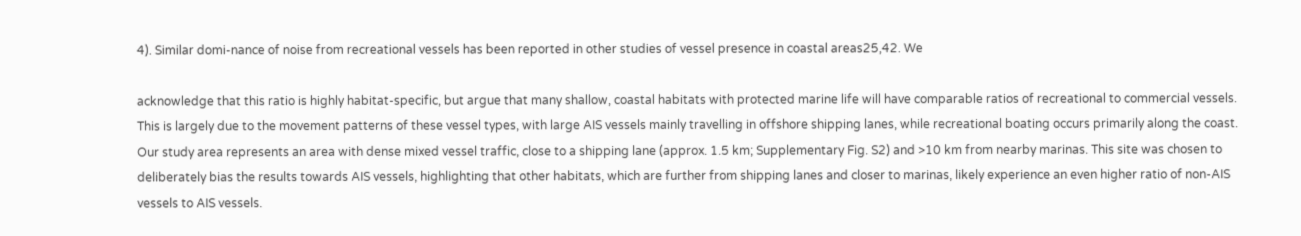4). Similar domi-nance of noise from recreational vessels has been reported in other studies of vessel presence in coastal areas25,42. We

acknowledge that this ratio is highly habitat-specific, but argue that many shallow, coastal habitats with protected marine life will have comparable ratios of recreational to commercial vessels. This is largely due to the movement patterns of these vessel types, with large AIS vessels mainly travelling in offshore shipping lanes, while recreational boating occurs primarily along the coast. Our study area represents an area with dense mixed vessel traffic, close to a shipping lane (approx. 1.5 km; Supplementary Fig. S2) and >10 km from nearby marinas. This site was chosen to deliberately bias the results towards AIS vessels, highlighting that other habitats, which are further from shipping lanes and closer to marinas, likely experience an even higher ratio of non-AIS vessels to AIS vessels.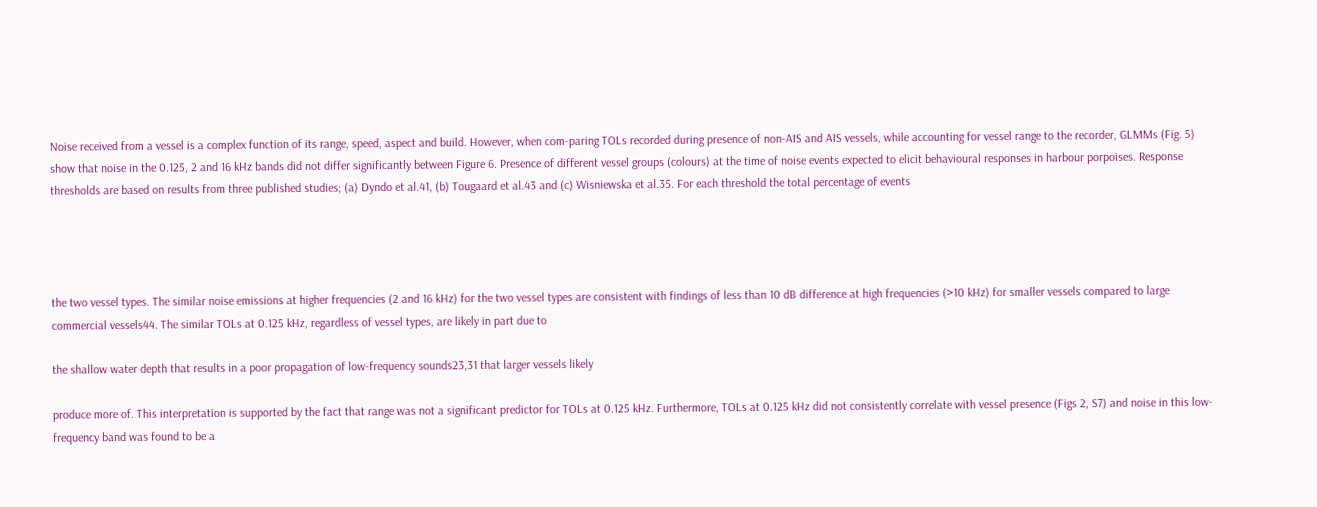Noise received from a vessel is a complex function of its range, speed, aspect and build. However, when com-paring TOLs recorded during presence of non-AIS and AIS vessels, while accounting for vessel range to the recorder, GLMMs (Fig. 5) show that noise in the 0.125, 2 and 16 kHz bands did not differ significantly between Figure 6. Presence of different vessel groups (colours) at the time of noise events expected to elicit behavioural responses in harbour porpoises. Response thresholds are based on results from three published studies; (a) Dyndo et al.41, (b) Tougaard et al.43 and (c) Wisniewska et al.35. For each threshold the total percentage of events




the two vessel types. The similar noise emissions at higher frequencies (2 and 16 kHz) for the two vessel types are consistent with findings of less than 10 dB difference at high frequencies (>10 kHz) for smaller vessels compared to large commercial vessels44. The similar TOLs at 0.125 kHz, regardless of vessel types, are likely in part due to

the shallow water depth that results in a poor propagation of low-frequency sounds23,31 that larger vessels likely

produce more of. This interpretation is supported by the fact that range was not a significant predictor for TOLs at 0.125 kHz. Furthermore, TOLs at 0.125 kHz did not consistently correlate with vessel presence (Figs 2, S7) and noise in this low-frequency band was found to be a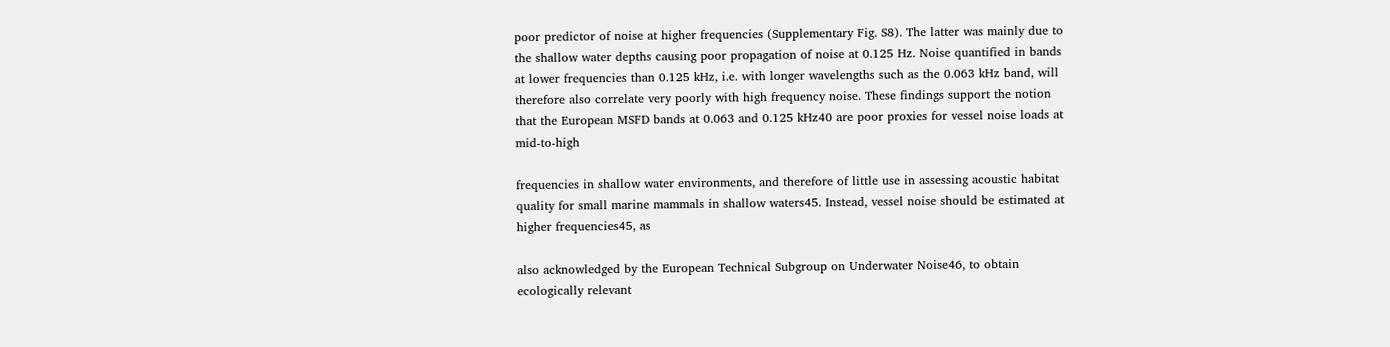poor predictor of noise at higher frequencies (Supplementary Fig. S8). The latter was mainly due to the shallow water depths causing poor propagation of noise at 0.125 Hz. Noise quantified in bands at lower frequencies than 0.125 kHz, i.e. with longer wavelengths such as the 0.063 kHz band, will therefore also correlate very poorly with high frequency noise. These findings support the notion that the European MSFD bands at 0.063 and 0.125 kHz40 are poor proxies for vessel noise loads at mid-to-high

frequencies in shallow water environments, and therefore of little use in assessing acoustic habitat quality for small marine mammals in shallow waters45. Instead, vessel noise should be estimated at higher frequencies45, as

also acknowledged by the European Technical Subgroup on Underwater Noise46, to obtain ecologically relevant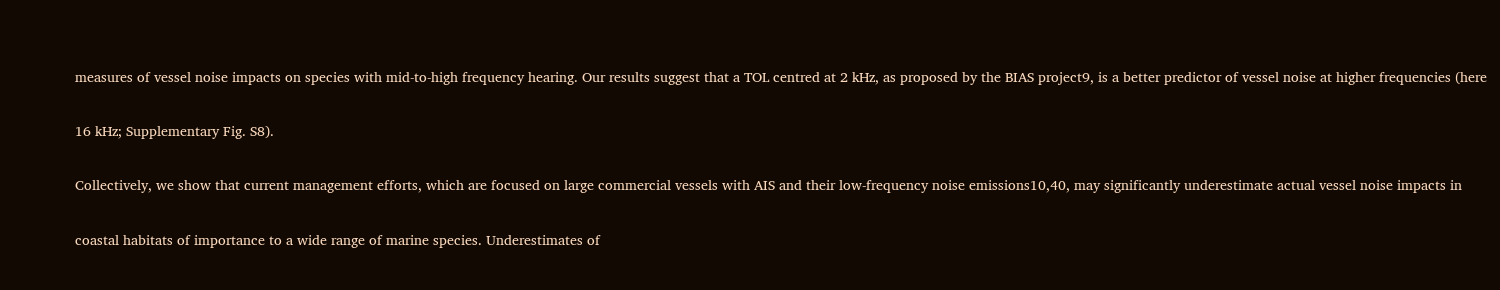measures of vessel noise impacts on species with mid-to-high frequency hearing. Our results suggest that a TOL centred at 2 kHz, as proposed by the BIAS project9, is a better predictor of vessel noise at higher frequencies (here

16 kHz; Supplementary Fig. S8).

Collectively, we show that current management efforts, which are focused on large commercial vessels with AIS and their low-frequency noise emissions10,40, may significantly underestimate actual vessel noise impacts in

coastal habitats of importance to a wide range of marine species. Underestimates of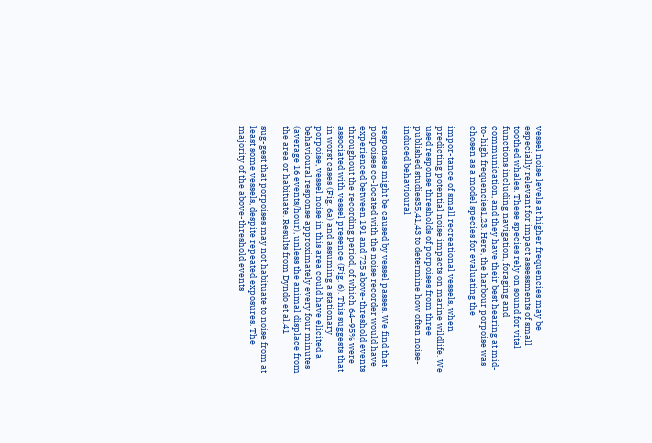vessel noise levels at higher frequencies may be especially relevant for impact assessments of small toothed whales. These species rely on sound for vital functions including navigation, foraging and communication, and they have their best hearing at mid-to-high frequencies1,23. Here, the harbour porpoise was chosen as a model species for evaluating the

impor-tance of small recreational vessels, when predicting potential noise impacts on marine wildlife. We used response thresholds of porpoises from three published studies35,41,43 to determine how often noise-induced behavioural

responses might be caused by vessel passes. We find that porpoises co-located with the noise recorder would have experienced between 191 and 725 above-threshold events throughout the recording period, of which 64–95% were associated with vessel presence (Fig. 6). This suggests that in worst cases (Fig. 6a) and assuming a stationary porpoise, vessel noise in this area could have elicited a behavioural response approximately every four minutes (average 16 events/hour), unless the animal displace from the area or habituate. Results from Dyndo et al.41

sug-gest that porpoises may not habituate to noise from at least some vessels, despite repeated exposures. The majority of the above-threshold events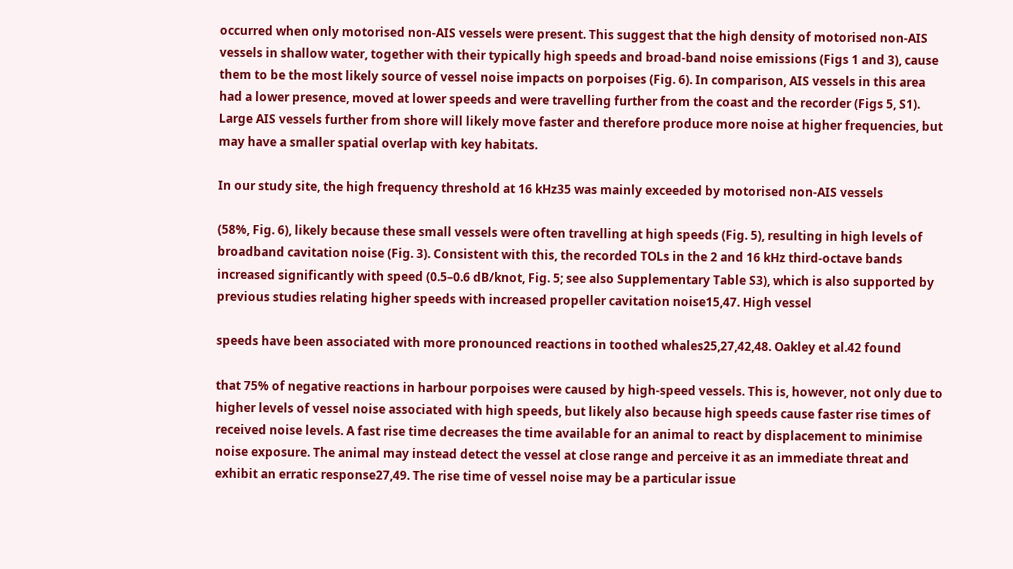occurred when only motorised non-AIS vessels were present. This suggest that the high density of motorised non-AIS vessels in shallow water, together with their typically high speeds and broad-band noise emissions (Figs 1 and 3), cause them to be the most likely source of vessel noise impacts on porpoises (Fig. 6). In comparison, AIS vessels in this area had a lower presence, moved at lower speeds and were travelling further from the coast and the recorder (Figs 5, S1). Large AIS vessels further from shore will likely move faster and therefore produce more noise at higher frequencies, but may have a smaller spatial overlap with key habitats.

In our study site, the high frequency threshold at 16 kHz35 was mainly exceeded by motorised non-AIS vessels

(58%, Fig. 6), likely because these small vessels were often travelling at high speeds (Fig. 5), resulting in high levels of broadband cavitation noise (Fig. 3). Consistent with this, the recorded TOLs in the 2 and 16 kHz third-octave bands increased significantly with speed (0.5–0.6 dB/knot, Fig. 5; see also Supplementary Table S3), which is also supported by previous studies relating higher speeds with increased propeller cavitation noise15,47. High vessel

speeds have been associated with more pronounced reactions in toothed whales25,27,42,48. Oakley et al.42 found

that 75% of negative reactions in harbour porpoises were caused by high-speed vessels. This is, however, not only due to higher levels of vessel noise associated with high speeds, but likely also because high speeds cause faster rise times of received noise levels. A fast rise time decreases the time available for an animal to react by displacement to minimise noise exposure. The animal may instead detect the vessel at close range and perceive it as an immediate threat and exhibit an erratic response27,49. The rise time of vessel noise may be a particular issue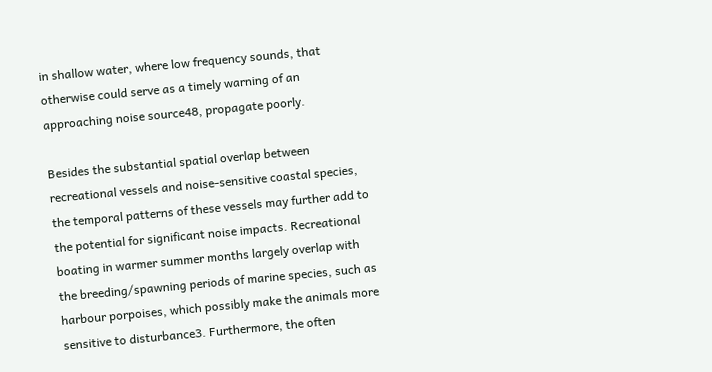in shallow water, where low frequency sounds, that otherwise could serve as a timely warning of an approaching noise source48, propagate poorly.

Besides the substantial spatial overlap between recreational vessels and noise-sensitive coastal species, the temporal patterns of these vessels may further add to the potential for significant noise impacts. Recreational boating in warmer summer months largely overlap with the breeding/spawning periods of marine species, such as harbour porpoises, which possibly make the animals more sensitive to disturbance3. Furthermore, the often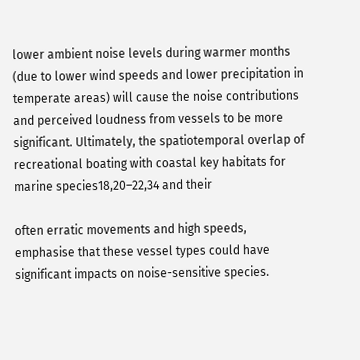lower ambient noise levels during warmer months (due to lower wind speeds and lower precipitation in temperate areas) will cause the noise contributions and perceived loudness from vessels to be more significant. Ultimately, the spatiotemporal overlap of recreational boating with coastal key habitats for marine species18,20–22,34 and their

often erratic movements and high speeds, emphasise that these vessel types could have significant impacts on noise-sensitive species.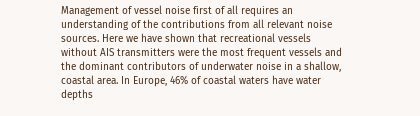Management of vessel noise first of all requires an understanding of the contributions from all relevant noise sources. Here we have shown that recreational vessels without AIS transmitters were the most frequent vessels and the dominant contributors of underwater noise in a shallow, coastal area. In Europe, 46% of coastal waters have water depths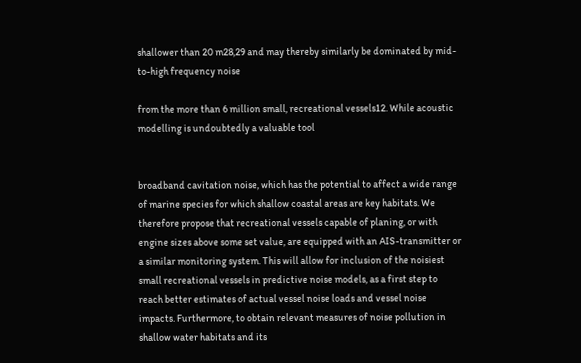shallower than 20 m28,29 and may thereby similarly be dominated by mid-to-high frequency noise

from the more than 6 million small, recreational vessels12. While acoustic modelling is undoubtedly a valuable tool


broadband cavitation noise, which has the potential to affect a wide range of marine species for which shallow coastal areas are key habitats. We therefore propose that recreational vessels capable of planing, or with engine sizes above some set value, are equipped with an AIS-transmitter or a similar monitoring system. This will allow for inclusion of the noisiest small recreational vessels in predictive noise models, as a first step to reach better estimates of actual vessel noise loads and vessel noise impacts. Furthermore, to obtain relevant measures of noise pollution in shallow water habitats and its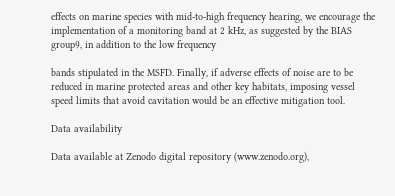effects on marine species with mid-to-high frequency hearing, we encourage the implementation of a monitoring band at 2 kHz, as suggested by the BIAS group9, in addition to the low frequency

bands stipulated in the MSFD. Finally, if adverse effects of noise are to be reduced in marine protected areas and other key habitats, imposing vessel speed limits that avoid cavitation would be an effective mitigation tool.

Data availability

Data available at Zenodo digital repository (www.zenodo.org),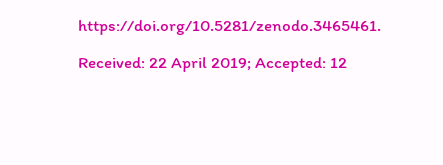https://doi.org/10.5281/zenodo.3465461.

Received: 22 April 2019; Accepted: 12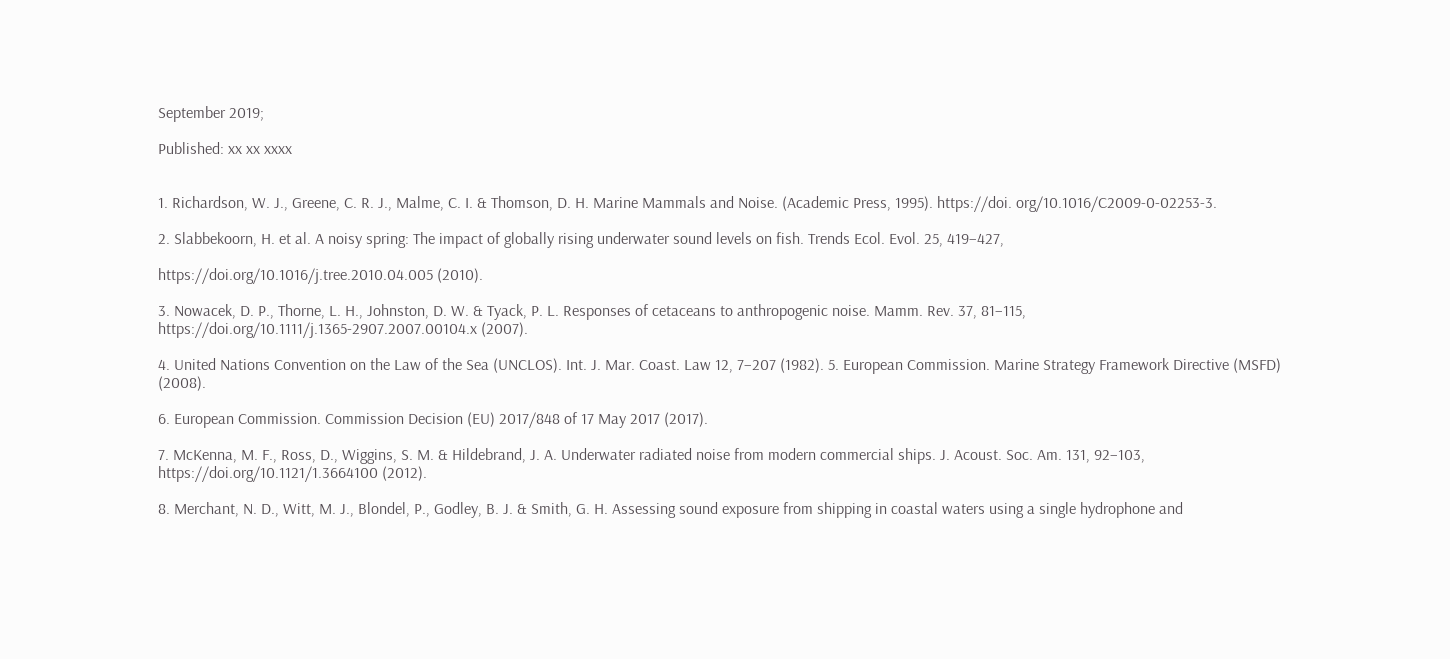September 2019;

Published: xx xx xxxx


1. Richardson, W. J., Greene, C. R. J., Malme, C. I. & Thomson, D. H. Marine Mammals and Noise. (Academic Press, 1995). https://doi. org/10.1016/C2009-0-02253-3.

2. Slabbekoorn, H. et al. A noisy spring: The impact of globally rising underwater sound levels on fish. Trends Ecol. Evol. 25, 419–427,

https://doi.org/10.1016/j.tree.2010.04.005 (2010).

3. Nowacek, D. P., Thorne, L. H., Johnston, D. W. & Tyack, P. L. Responses of cetaceans to anthropogenic noise. Mamm. Rev. 37, 81–115, https://doi.org/10.1111/j.1365-2907.2007.00104.x (2007).

4. United Nations Convention on the Law of the Sea (UNCLOS). Int. J. Mar. Coast. Law 12, 7–207 (1982). 5. European Commission. Marine Strategy Framework Directive (MSFD) (2008).

6. European Commission. Commission Decision (EU) 2017/848 of 17 May 2017 (2017).

7. McKenna, M. F., Ross, D., Wiggins, S. M. & Hildebrand, J. A. Underwater radiated noise from modern commercial ships. J. Acoust. Soc. Am. 131, 92–103, https://doi.org/10.1121/1.3664100 (2012).

8. Merchant, N. D., Witt, M. J., Blondel, P., Godley, B. J. & Smith, G. H. Assessing sound exposure from shipping in coastal waters using a single hydrophone and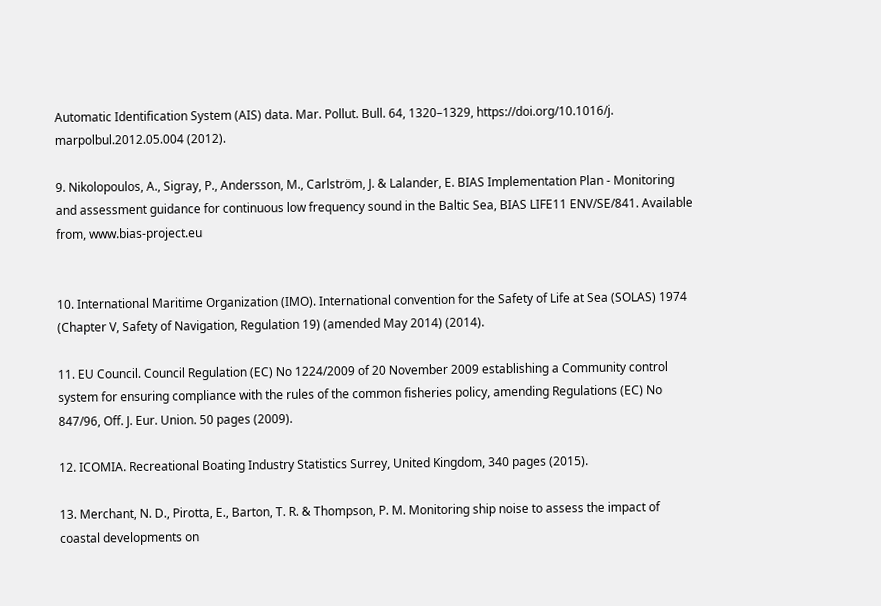Automatic Identification System (AIS) data. Mar. Pollut. Bull. 64, 1320–1329, https://doi.org/10.1016/j. marpolbul.2012.05.004 (2012).

9. Nikolopoulos, A., Sigray, P., Andersson, M., Carlström, J. & Lalander, E. BIAS Implementation Plan - Monitoring and assessment guidance for continuous low frequency sound in the Baltic Sea, BIAS LIFE11 ENV/SE/841. Available from, www.bias-project.eu


10. International Maritime Organization (IMO). International convention for the Safety of Life at Sea (SOLAS) 1974 (Chapter V, Safety of Navigation, Regulation 19) (amended May 2014) (2014).

11. EU Council. Council Regulation (EC) No 1224/2009 of 20 November 2009 establishing a Community control system for ensuring compliance with the rules of the common fisheries policy, amending Regulations (EC) No 847/96, Off. J. Eur. Union. 50 pages (2009).

12. ICOMIA. Recreational Boating Industry Statistics Surrey, United Kingdom, 340 pages (2015).

13. Merchant, N. D., Pirotta, E., Barton, T. R. & Thompson, P. M. Monitoring ship noise to assess the impact of coastal developments on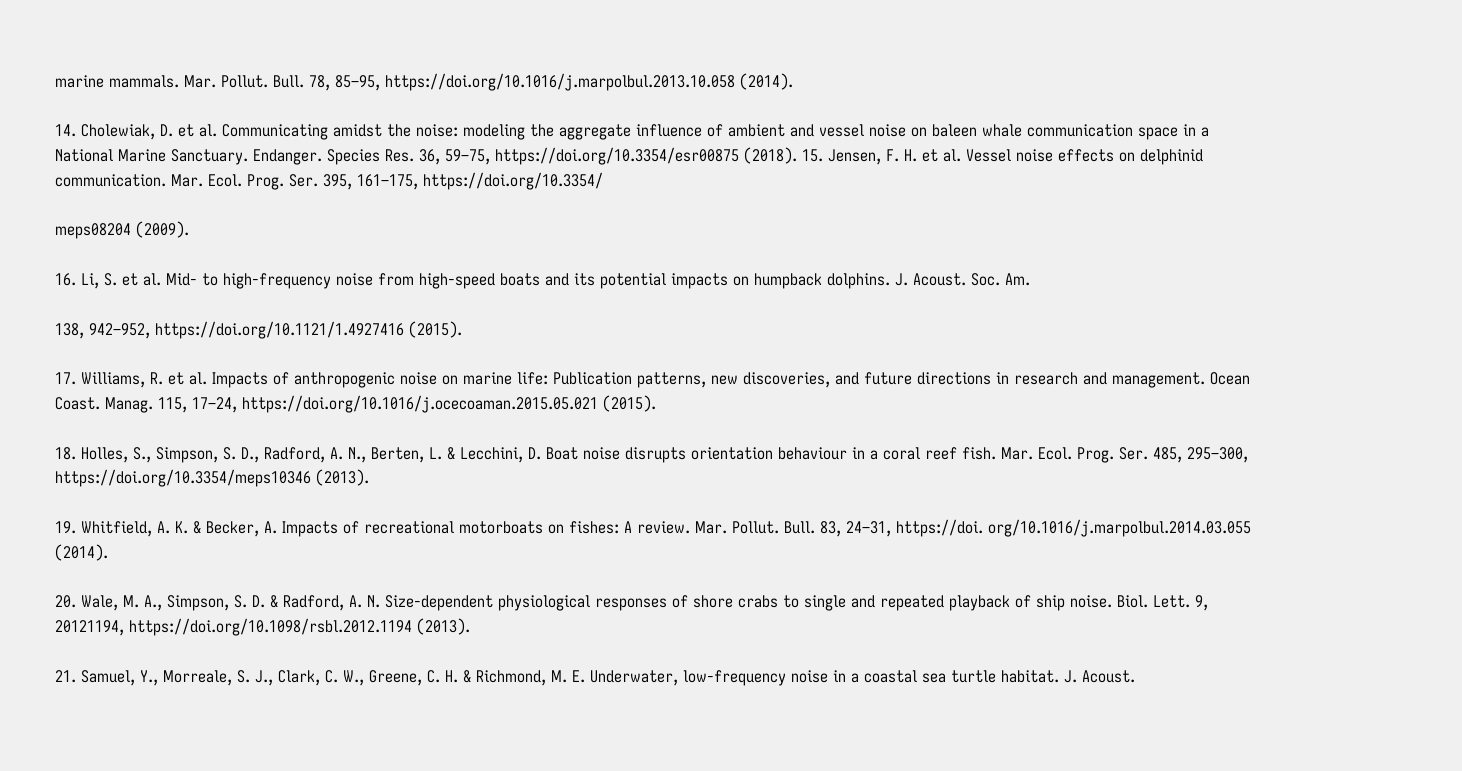marine mammals. Mar. Pollut. Bull. 78, 85–95, https://doi.org/10.1016/j.marpolbul.2013.10.058 (2014).

14. Cholewiak, D. et al. Communicating amidst the noise: modeling the aggregate influence of ambient and vessel noise on baleen whale communication space in a National Marine Sanctuary. Endanger. Species Res. 36, 59–75, https://doi.org/10.3354/esr00875 (2018). 15. Jensen, F. H. et al. Vessel noise effects on delphinid communication. Mar. Ecol. Prog. Ser. 395, 161–175, https://doi.org/10.3354/

meps08204 (2009).

16. Li, S. et al. Mid- to high-frequency noise from high-speed boats and its potential impacts on humpback dolphins. J. Acoust. Soc. Am.

138, 942–952, https://doi.org/10.1121/1.4927416 (2015).

17. Williams, R. et al. Impacts of anthropogenic noise on marine life: Publication patterns, new discoveries, and future directions in research and management. Ocean Coast. Manag. 115, 17–24, https://doi.org/10.1016/j.ocecoaman.2015.05.021 (2015).

18. Holles, S., Simpson, S. D., Radford, A. N., Berten, L. & Lecchini, D. Boat noise disrupts orientation behaviour in a coral reef fish. Mar. Ecol. Prog. Ser. 485, 295–300, https://doi.org/10.3354/meps10346 (2013).

19. Whitfield, A. K. & Becker, A. Impacts of recreational motorboats on fishes: A review. Mar. Pollut. Bull. 83, 24–31, https://doi. org/10.1016/j.marpolbul.2014.03.055 (2014).

20. Wale, M. A., Simpson, S. D. & Radford, A. N. Size-dependent physiological responses of shore crabs to single and repeated playback of ship noise. Biol. Lett. 9, 20121194, https://doi.org/10.1098/rsbl.2012.1194 (2013).

21. Samuel, Y., Morreale, S. J., Clark, C. W., Greene, C. H. & Richmond, M. E. Underwater, low-frequency noise in a coastal sea turtle habitat. J. Acoust.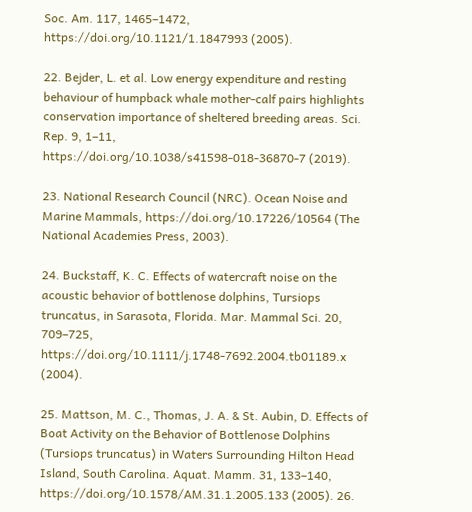Soc. Am. 117, 1465–1472, https://doi.org/10.1121/1.1847993 (2005).

22. Bejder, L. et al. Low energy expenditure and resting behaviour of humpback whale mother-calf pairs highlights conservation importance of sheltered breeding areas. Sci. Rep. 9, 1–11, https://doi.org/10.1038/s41598-018-36870-7 (2019).

23. National Research Council (NRC). Ocean Noise and Marine Mammals, https://doi.org/10.17226/10564 (The National Academies Press, 2003).

24. Buckstaff, K. C. Effects of watercraft noise on the acoustic behavior of bottlenose dolphins, Tursiops truncatus, in Sarasota, Florida. Mar. Mammal Sci. 20, 709–725, https://doi.org/10.1111/j.1748-7692.2004.tb01189.x (2004).

25. Mattson, M. C., Thomas, J. A. & St. Aubin, D. Effects of Boat Activity on the Behavior of Bottlenose Dolphins (Tursiops truncatus) in Waters Surrounding Hilton Head Island, South Carolina. Aquat. Mamm. 31, 133–140, https://doi.org/10.1578/AM.31.1.2005.133 (2005). 26.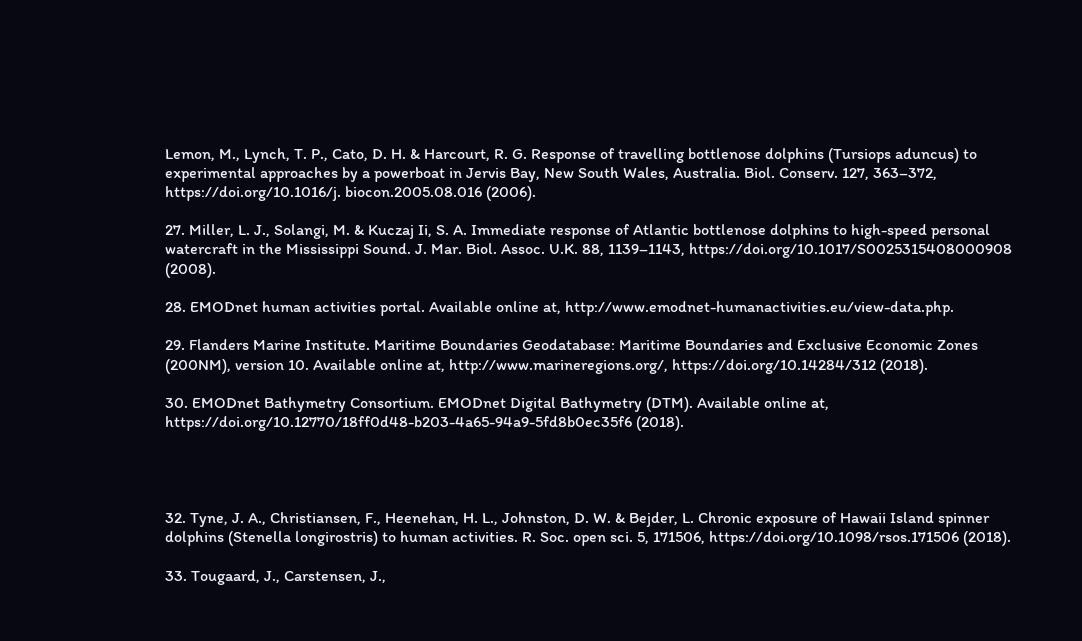Lemon, M., Lynch, T. P., Cato, D. H. & Harcourt, R. G. Response of travelling bottlenose dolphins (Tursiops aduncus) to experimental approaches by a powerboat in Jervis Bay, New South Wales, Australia. Biol. Conserv. 127, 363–372, https://doi.org/10.1016/j. biocon.2005.08.016 (2006).

27. Miller, L. J., Solangi, M. & Kuczaj Ii, S. A. Immediate response of Atlantic bottlenose dolphins to high-speed personal watercraft in the Mississippi Sound. J. Mar. Biol. Assoc. U.K. 88, 1139–1143, https://doi.org/10.1017/S0025315408000908 (2008).

28. EMODnet human activities portal. Available online at, http://www.emodnet-humanactivities.eu/view-data.php.

29. Flanders Marine Institute. Maritime Boundaries Geodatabase: Maritime Boundaries and Exclusive Economic Zones (200NM), version 10. Available online at, http://www.marineregions.org/, https://doi.org/10.14284/312 (2018).

30. EMODnet Bathymetry Consortium. EMODnet Digital Bathymetry (DTM). Available online at, https://doi.org/10.12770/18ff0d48-b203-4a65-94a9-5fd8b0ec35f6 (2018).




32. Tyne, J. A., Christiansen, F., Heenehan, H. L., Johnston, D. W. & Bejder, L. Chronic exposure of Hawaii Island spinner dolphins (Stenella longirostris) to human activities. R. Soc. open sci. 5, 171506, https://doi.org/10.1098/rsos.171506 (2018).

33. Tougaard, J., Carstensen, J.,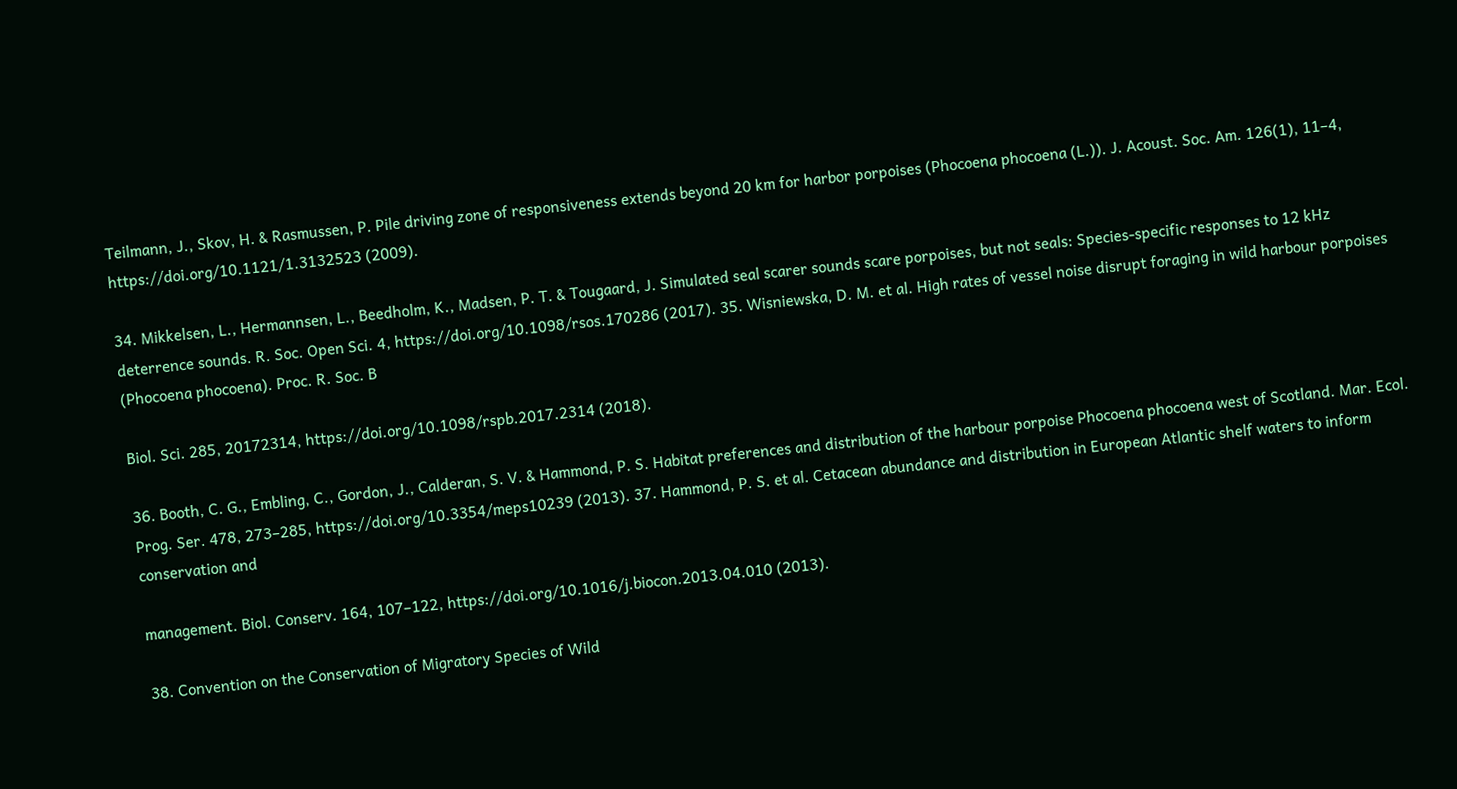Teilmann, J., Skov, H. & Rasmussen, P. Pile driving zone of responsiveness extends beyond 20 km for harbor porpoises (Phocoena phocoena (L.)). J. Acoust. Soc. Am. 126(1), 11–4, https://doi.org/10.1121/1.3132523 (2009).

34. Mikkelsen, L., Hermannsen, L., Beedholm, K., Madsen, P. T. & Tougaard, J. Simulated seal scarer sounds scare porpoises, but not seals: Species-specific responses to 12 kHz deterrence sounds. R. Soc. Open Sci. 4, https://doi.org/10.1098/rsos.170286 (2017). 35. Wisniewska, D. M. et al. High rates of vessel noise disrupt foraging in wild harbour porpoises (Phocoena phocoena). Proc. R. Soc. B

Biol. Sci. 285, 20172314, https://doi.org/10.1098/rspb.2017.2314 (2018).

36. Booth, C. G., Embling, C., Gordon, J., Calderan, S. V. & Hammond, P. S. Habitat preferences and distribution of the harbour porpoise Phocoena phocoena west of Scotland. Mar. Ecol. Prog. Ser. 478, 273–285, https://doi.org/10.3354/meps10239 (2013). 37. Hammond, P. S. et al. Cetacean abundance and distribution in European Atlantic shelf waters to inform conservation and

management. Biol. Conserv. 164, 107–122, https://doi.org/10.1016/j.biocon.2013.04.010 (2013).

38. Convention on the Conservation of Migratory Species of Wild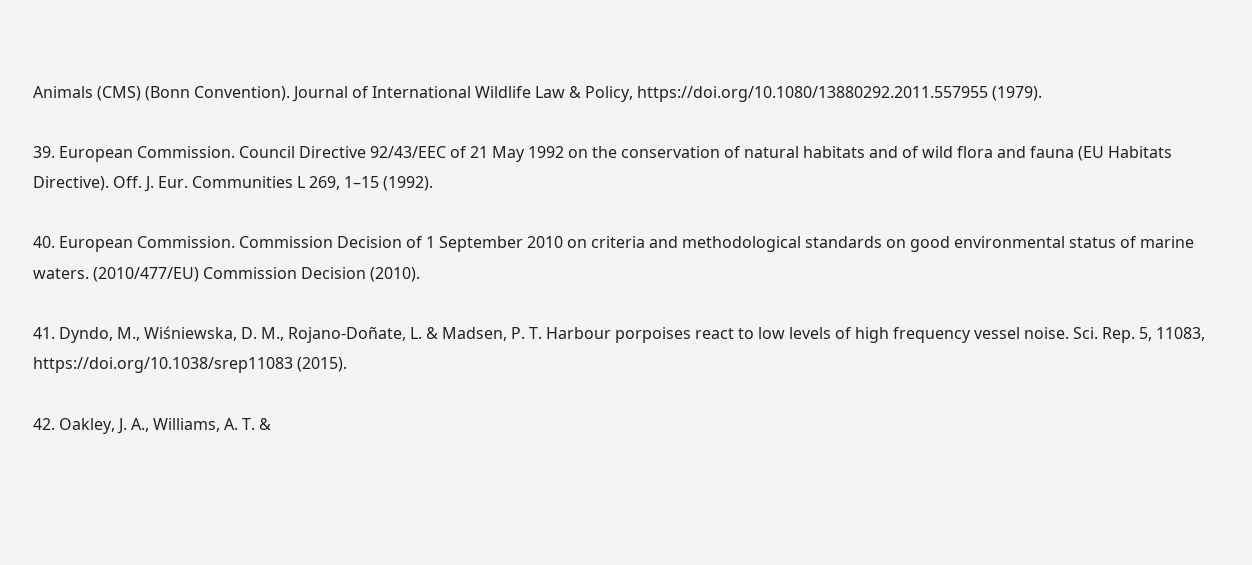Animals (CMS) (Bonn Convention). Journal of International Wildlife Law & Policy, https://doi.org/10.1080/13880292.2011.557955 (1979).

39. European Commission. Council Directive 92/43/EEC of 21 May 1992 on the conservation of natural habitats and of wild flora and fauna (EU Habitats Directive). Off. J. Eur. Communities L 269, 1–15 (1992).

40. European Commission. Commission Decision of 1 September 2010 on criteria and methodological standards on good environmental status of marine waters. (2010/477/EU) Commission Decision (2010).

41. Dyndo, M., Wiśniewska, D. M., Rojano-Doñate, L. & Madsen, P. T. Harbour porpoises react to low levels of high frequency vessel noise. Sci. Rep. 5, 11083, https://doi.org/10.1038/srep11083 (2015).

42. Oakley, J. A., Williams, A. T. &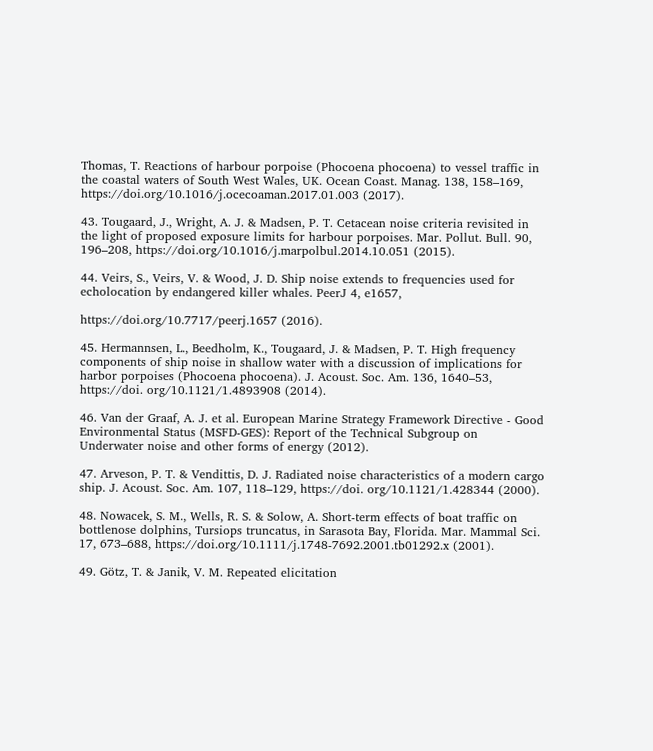Thomas, T. Reactions of harbour porpoise (Phocoena phocoena) to vessel traffic in the coastal waters of South West Wales, UK. Ocean Coast. Manag. 138, 158–169, https://doi.org/10.1016/j.ocecoaman.2017.01.003 (2017).

43. Tougaard, J., Wright, A. J. & Madsen, P. T. Cetacean noise criteria revisited in the light of proposed exposure limits for harbour porpoises. Mar. Pollut. Bull. 90, 196–208, https://doi.org/10.1016/j.marpolbul.2014.10.051 (2015).

44. Veirs, S., Veirs, V. & Wood, J. D. Ship noise extends to frequencies used for echolocation by endangered killer whales. PeerJ 4, e1657,

https://doi.org/10.7717/peerj.1657 (2016).

45. Hermannsen, L., Beedholm, K., Tougaard, J. & Madsen, P. T. High frequency components of ship noise in shallow water with a discussion of implications for harbor porpoises (Phocoena phocoena). J. Acoust. Soc. Am. 136, 1640–53, https://doi. org/10.1121/1.4893908 (2014).

46. Van der Graaf, A. J. et al. European Marine Strategy Framework Directive - Good Environmental Status (MSFD-GES): Report of the Technical Subgroup on Underwater noise and other forms of energy (2012).

47. Arveson, P. T. & Vendittis, D. J. Radiated noise characteristics of a modern cargo ship. J. Acoust. Soc. Am. 107, 118–129, https://doi. org/10.1121/1.428344 (2000).

48. Nowacek, S. M., Wells, R. S. & Solow, A. Short-term effects of boat traffic on bottlenose dolphins, Tursiops truncatus, in Sarasota Bay, Florida. Mar. Mammal Sci. 17, 673–688, https://doi.org/10.1111/j.1748-7692.2001.tb01292.x (2001).

49. Götz, T. & Janik, V. M. Repeated elicitation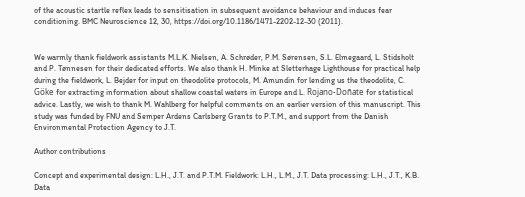of the acoustic startle reflex leads to sensitisation in subsequent avoidance behaviour and induces fear conditioning. BMC Neuroscience 12, 30, https://doi.org/10.1186/1471-2202-12-30 (2011).


We warmly thank fieldwork assistants M.L.K. Nielsen, A. Schrøder, P.M. Sørensen, S.L. Elmegaard, L. Stidsholt and P. Tønnesen for their dedicated efforts. We also thank H. Minke at Sletterhage Lighthouse for practical help during the fieldwork, L. Bejder for input on theodolite protocols, M. Amundin for lending us the theodolite, C. Göke for extracting information about shallow coastal waters in Europe and L. Rojano-Doñate for statistical advice. Lastly, we wish to thank M. Wahlberg for helpful comments on an earlier version of this manuscript. This study was funded by FNU and Semper Ardens Carlsberg Grants to P.T.M., and support from the Danish Environmental Protection Agency to J.T.

Author contributions

Concept and experimental design: L.H., J.T. and P.T.M. Fieldwork: L.H., L.M., J.T. Data processing: L.H., J.T., K.B. Data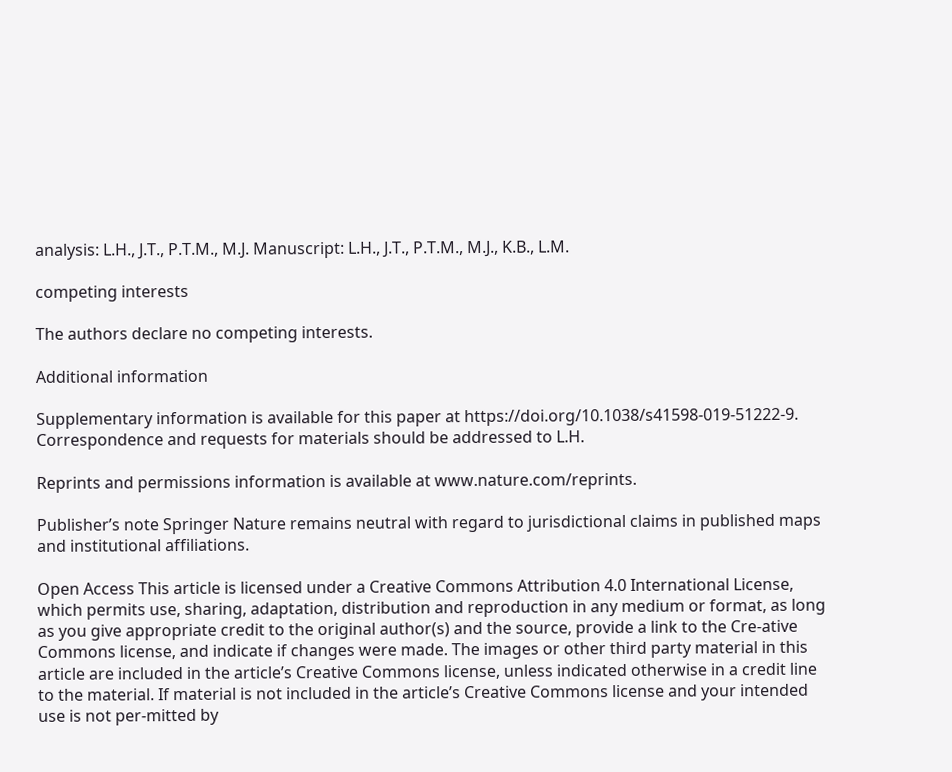analysis: L.H., J.T., P.T.M., M.J. Manuscript: L.H., J.T., P.T.M., M.J., K.B., L.M.

competing interests

The authors declare no competing interests.

Additional information

Supplementary information is available for this paper at https://doi.org/10.1038/s41598-019-51222-9. Correspondence and requests for materials should be addressed to L.H.

Reprints and permissions information is available at www.nature.com/reprints.

Publisher’s note Springer Nature remains neutral with regard to jurisdictional claims in published maps and institutional affiliations.

Open Access This article is licensed under a Creative Commons Attribution 4.0 International License, which permits use, sharing, adaptation, distribution and reproduction in any medium or format, as long as you give appropriate credit to the original author(s) and the source, provide a link to the Cre-ative Commons license, and indicate if changes were made. The images or other third party material in this article are included in the article’s Creative Commons license, unless indicated otherwise in a credit line to the material. If material is not included in the article’s Creative Commons license and your intended use is not per-mitted by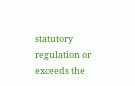statutory regulation or exceeds the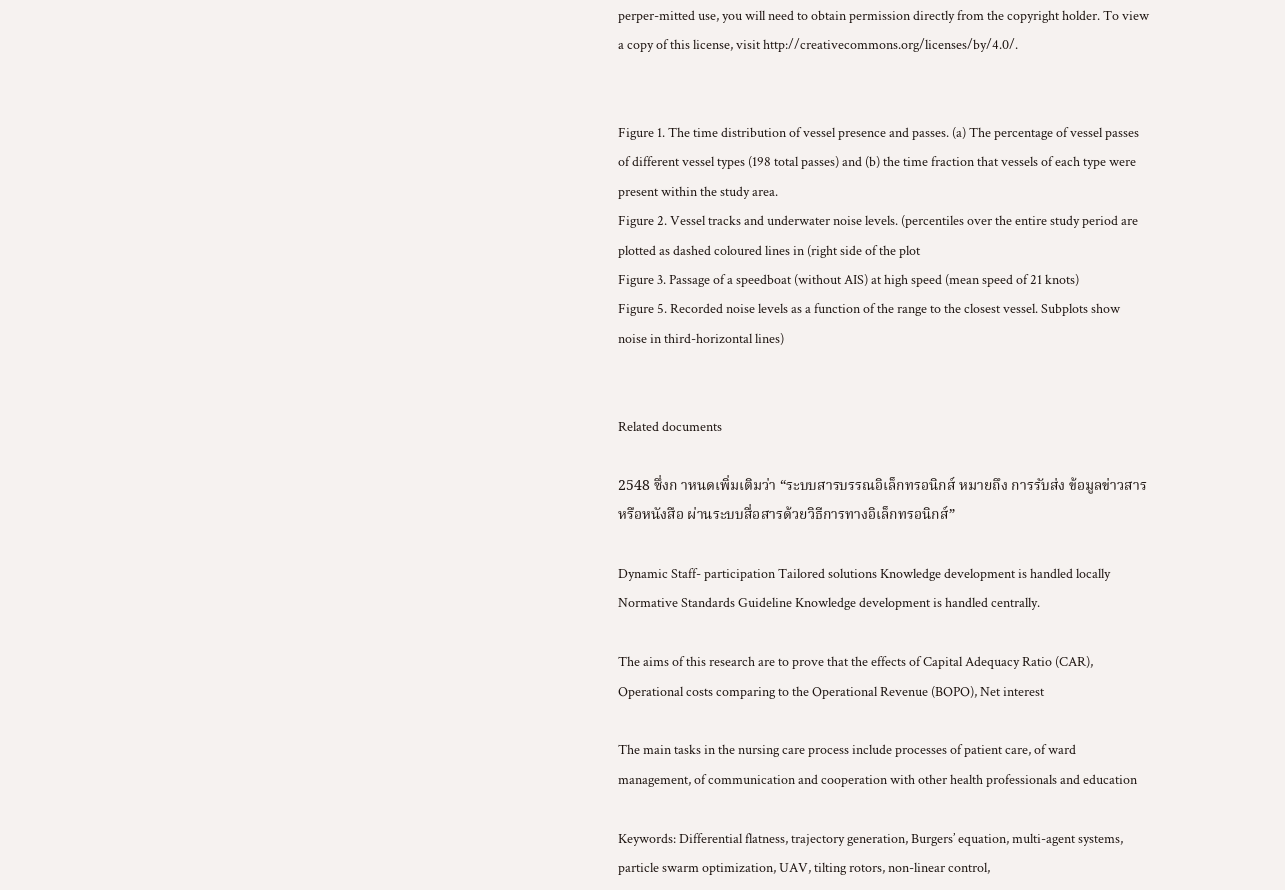perper-mitted use, you will need to obtain permission directly from the copyright holder. To view a copy of this license, visit http://creativecommons.org/licenses/by/4.0/.


Figure 1. The time distribution of vessel presence and passes. (a) The percentage of vessel passes of different vessel types (198 total passes) and (b) the time fraction that vessels of each type were present within the study area.
Figure 2. Vessel tracks and underwater noise levels. (percentiles over the entire study period are plotted as dashed coloured lines in (right side of the plot
Figure 3. Passage of a speedboat (without AIS) at high speed (mean speed of 21 knots)
Figure 5. Recorded noise levels as a function of the range to the closest vessel. Subplots show noise in third-horizontal lines)


Related documents

2548 ซึ่งก าหนดเพิ่มเติมว่า “ระบบสารบรรณอิเล็กทรอนิกส์ หมายถึง การรับส่ง ข้อมูลข่าวสาร หรือหนังสือ ผ่านระบบสื่อสารด้วยวิธีการทางอิเล็กทรอนิกส์”

Dynamic Staff- participation Tailored solutions Knowledge development is handled locally Normative Standards Guideline Knowledge development is handled centrally.

The aims of this research are to prove that the effects of Capital Adequacy Ratio (CAR), Operational costs comparing to the Operational Revenue (BOPO), Net interest

The main tasks in the nursing care process include processes of patient care, of ward management, of communication and cooperation with other health professionals and education

Keywords: Differential flatness, trajectory generation, Burgers’ equation, multi-agent systems, particle swarm optimization, UAV, tilting rotors, non-linear control,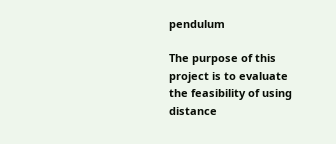pendulum

The purpose of this project is to evaluate the feasibility of using distance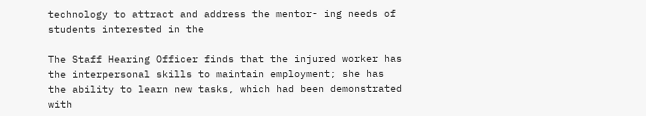technology to attract and address the mentor- ing needs of students interested in the

The Staff Hearing Officer finds that the injured worker has the interpersonal skills to maintain employment; she has the ability to learn new tasks, which had been demonstrated with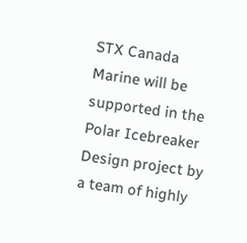STX Canada Marine will be supported in the Polar Icebreaker Design project by a team of highly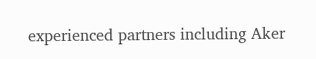experienced partners including Aker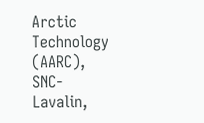Arctic Technology (AARC), SNC-Lavalin,